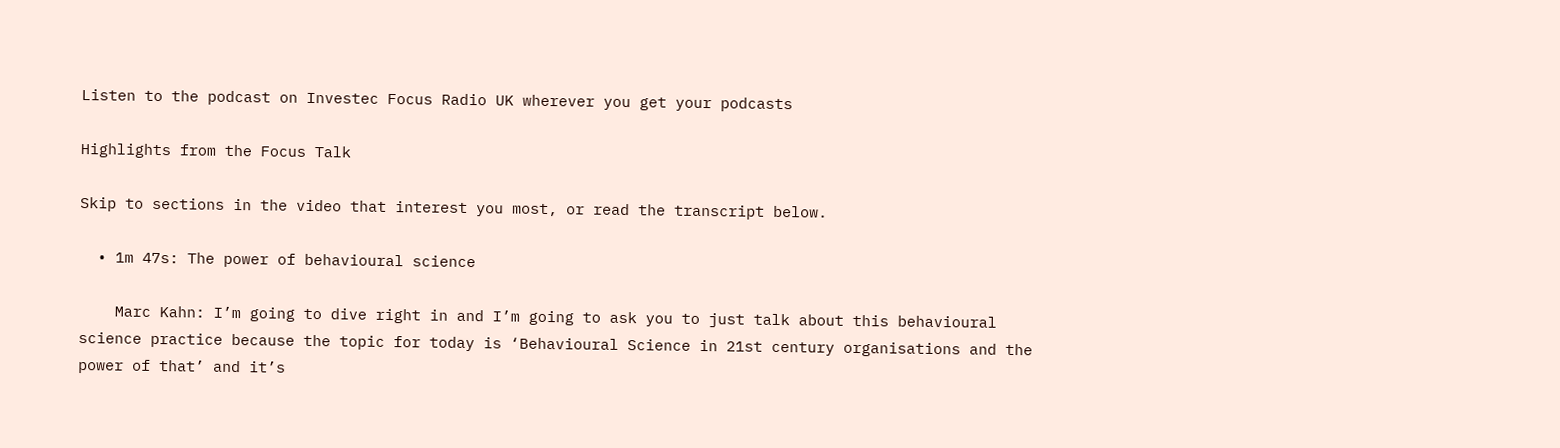Listen to the podcast on Investec Focus Radio UK wherever you get your podcasts

Highlights from the Focus Talk

Skip to sections in the video that interest you most, or read the transcript below.

  • 1m 47s: The power of behavioural science

    Marc Kahn: I’m going to dive right in and I’m going to ask you to just talk about this behavioural science practice because the topic for today is ‘Behavioural Science in 21st century organisations and the power of that’ and it’s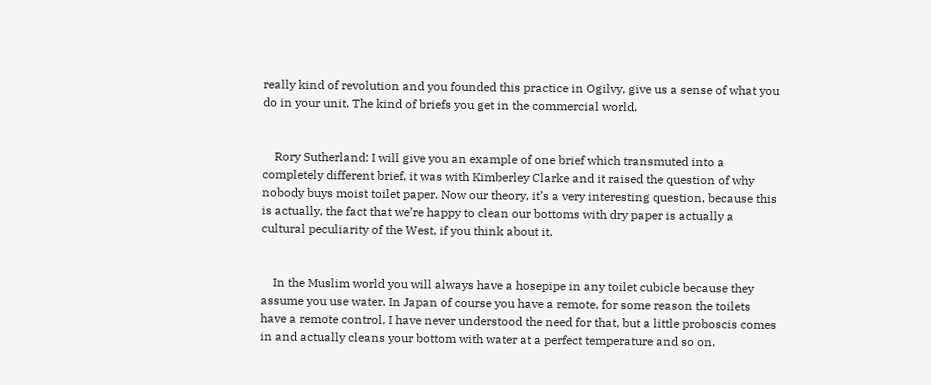really kind of revolution and you founded this practice in Ogilvy, give us a sense of what you do in your unit. The kind of briefs you get in the commercial world.


    Rory Sutherland: I will give you an example of one brief which transmuted into a completely different brief, it was with Kimberley Clarke and it raised the question of why nobody buys moist toilet paper. Now our theory, it’s a very interesting question, because this is actually, the fact that we’re happy to clean our bottoms with dry paper is actually a cultural peculiarity of the West, if you think about it.


    In the Muslim world you will always have a hosepipe in any toilet cubicle because they assume you use water. In Japan of course you have a remote, for some reason the toilets have a remote control, I have never understood the need for that, but a little proboscis comes in and actually cleans your bottom with water at a perfect temperature and so on.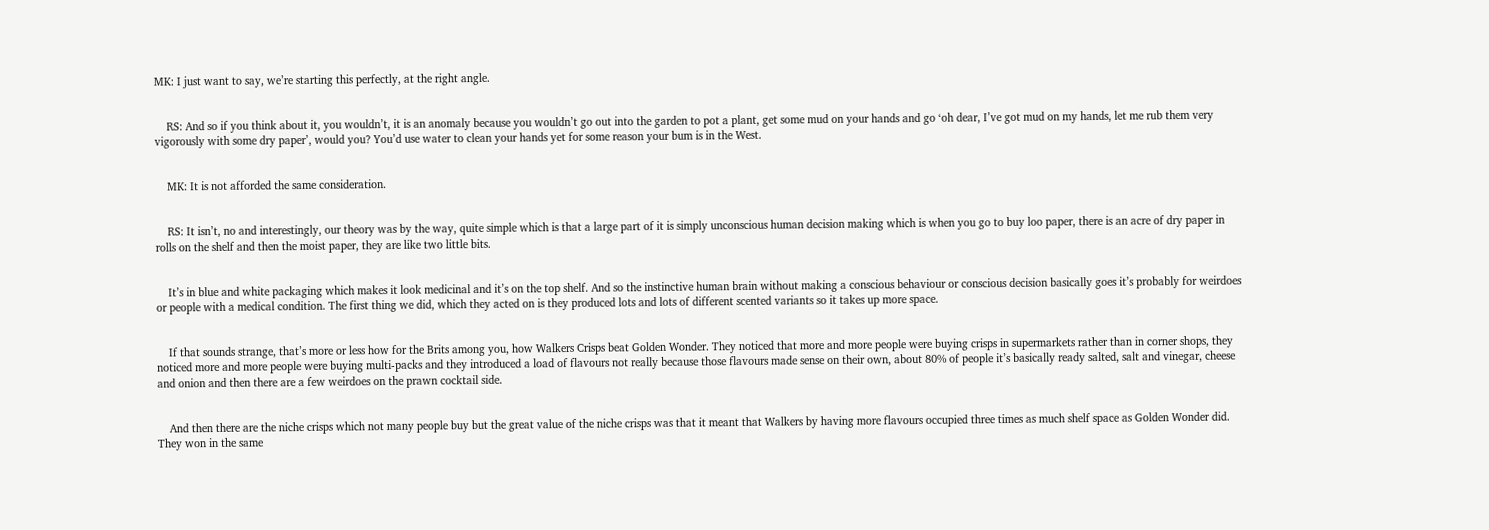MK: I just want to say, we’re starting this perfectly, at the right angle.


    RS: And so if you think about it, you wouldn’t, it is an anomaly because you wouldn’t go out into the garden to pot a plant, get some mud on your hands and go ‘oh dear, I’ve got mud on my hands, let me rub them very vigorously with some dry paper’, would you? You’d use water to clean your hands yet for some reason your bum is in the West.


    MK: It is not afforded the same consideration.


    RS: It isn’t, no and interestingly, our theory was by the way, quite simple which is that a large part of it is simply unconscious human decision making which is when you go to buy loo paper, there is an acre of dry paper in rolls on the shelf and then the moist paper, they are like two little bits.


    It’s in blue and white packaging which makes it look medicinal and it’s on the top shelf. And so the instinctive human brain without making a conscious behaviour or conscious decision basically goes it’s probably for weirdoes or people with a medical condition. The first thing we did, which they acted on is they produced lots and lots of different scented variants so it takes up more space.


    If that sounds strange, that’s more or less how for the Brits among you, how Walkers Crisps beat Golden Wonder. They noticed that more and more people were buying crisps in supermarkets rather than in corner shops, they noticed more and more people were buying multi-packs and they introduced a load of flavours not really because those flavours made sense on their own, about 80% of people it’s basically ready salted, salt and vinegar, cheese and onion and then there are a few weirdoes on the prawn cocktail side.


    And then there are the niche crisps which not many people buy but the great value of the niche crisps was that it meant that Walkers by having more flavours occupied three times as much shelf space as Golden Wonder did. They won in the same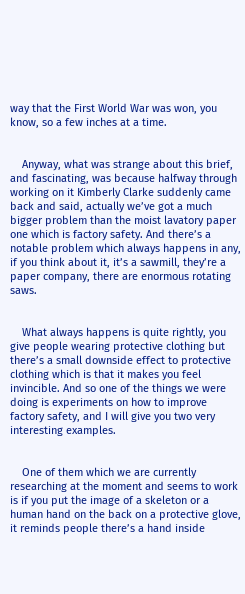way that the First World War was won, you know, so a few inches at a time.


    Anyway, what was strange about this brief, and fascinating, was because halfway through working on it Kimberly Clarke suddenly came back and said, actually we’ve got a much bigger problem than the moist lavatory paper one which is factory safety. And there’s a notable problem which always happens in any, if you think about it, it’s a sawmill, they’re a paper company, there are enormous rotating saws.


    What always happens is quite rightly, you give people wearing protective clothing but there’s a small downside effect to protective clothing which is that it makes you feel invincible. And so one of the things we were doing is experiments on how to improve factory safety, and I will give you two very interesting examples.


    One of them which we are currently researching at the moment and seems to work is if you put the image of a skeleton or a human hand on the back on a protective glove, it reminds people there’s a hand inside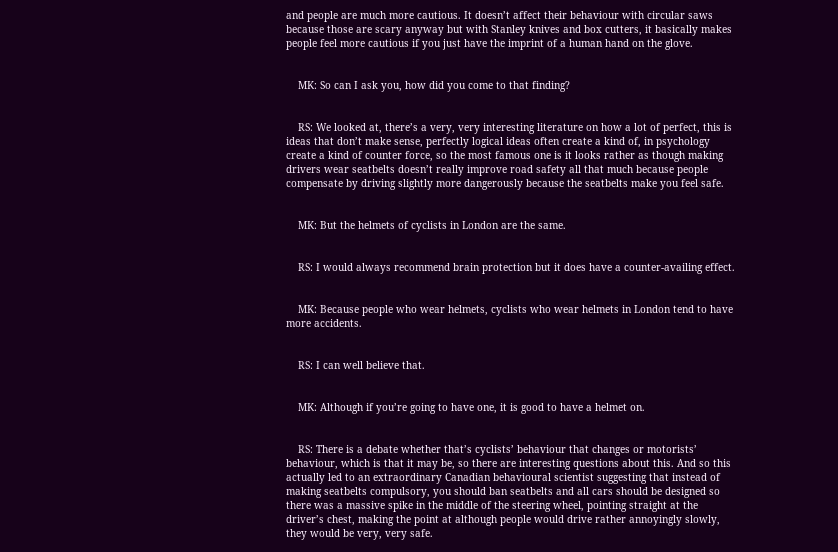and people are much more cautious. It doesn’t affect their behaviour with circular saws because those are scary anyway but with Stanley knives and box cutters, it basically makes people feel more cautious if you just have the imprint of a human hand on the glove.


    MK: So can I ask you, how did you come to that finding?


    RS: We looked at, there’s a very, very interesting literature on how a lot of perfect, this is ideas that don’t make sense, perfectly logical ideas often create a kind of, in psychology create a kind of counter force, so the most famous one is it looks rather as though making drivers wear seatbelts doesn’t really improve road safety all that much because people compensate by driving slightly more dangerously because the seatbelts make you feel safe.


    MK: But the helmets of cyclists in London are the same.


    RS: I would always recommend brain protection but it does have a counter-availing effect.


    MK: Because people who wear helmets, cyclists who wear helmets in London tend to have more accidents.


    RS: I can well believe that.


    MK: Although if you’re going to have one, it is good to have a helmet on.


    RS: There is a debate whether that’s cyclists’ behaviour that changes or motorists’ behaviour, which is that it may be, so there are interesting questions about this. And so this actually led to an extraordinary Canadian behavioural scientist suggesting that instead of making seatbelts compulsory, you should ban seatbelts and all cars should be designed so there was a massive spike in the middle of the steering wheel, pointing straight at the driver’s chest, making the point at although people would drive rather annoyingly slowly, they would be very, very safe.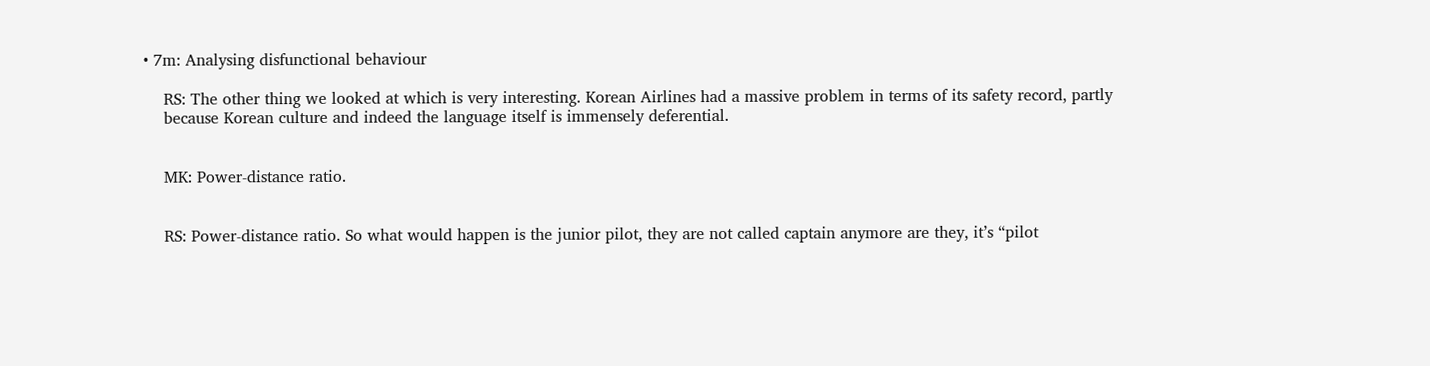• 7m: Analysing disfunctional behaviour

    RS: The other thing we looked at which is very interesting. Korean Airlines had a massive problem in terms of its safety record, partly
    because Korean culture and indeed the language itself is immensely deferential.


    MK: Power-distance ratio.


    RS: Power-distance ratio. So what would happen is the junior pilot, they are not called captain anymore are they, it’s “pilot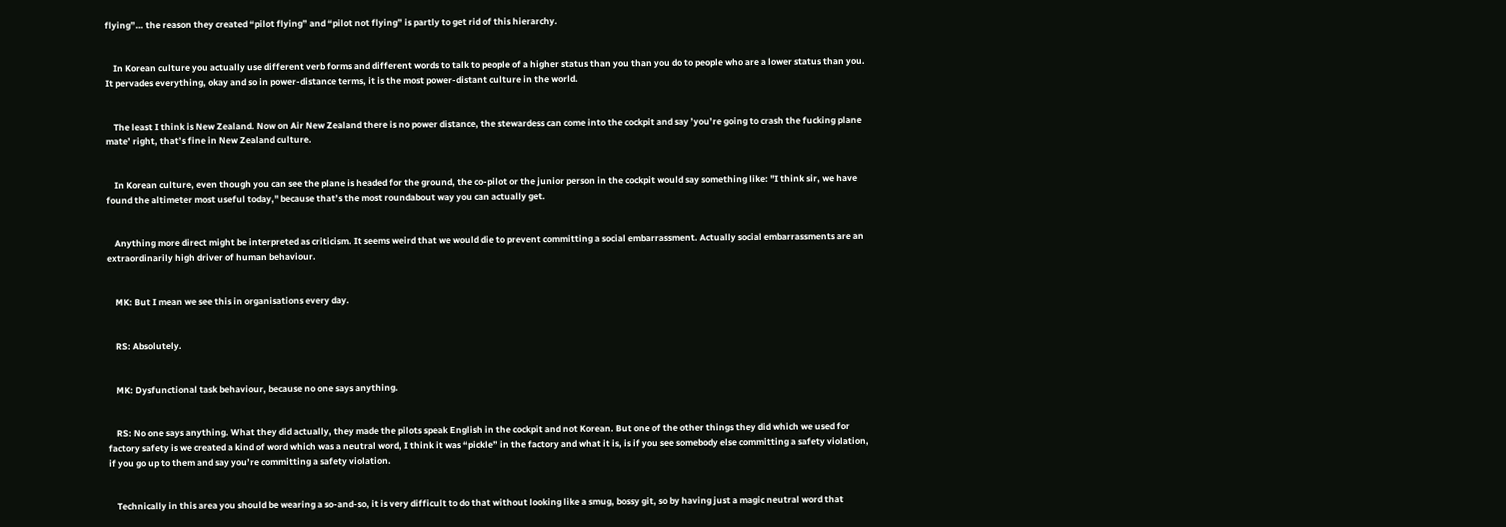flying”… the reason they created “pilot flying” and “pilot not flying” is partly to get rid of this hierarchy.


    In Korean culture you actually use different verb forms and different words to talk to people of a higher status than you than you do to people who are a lower status than you. It pervades everything, okay and so in power-distance terms, it is the most power-distant culture in the world.


    The least I think is New Zealand. Now on Air New Zealand there is no power distance, the stewardess can come into the cockpit and say ’you’re going to crash the fucking plane mate’ right, that’s fine in New Zealand culture.


    In Korean culture, even though you can see the plane is headed for the ground, the co-pilot or the junior person in the cockpit would say something like: "I think sir, we have found the altimeter most useful today," because that’s the most roundabout way you can actually get.


    Anything more direct might be interpreted as criticism. It seems weird that we would die to prevent committing a social embarrassment. Actually social embarrassments are an extraordinarily high driver of human behaviour.


    MK: But I mean we see this in organisations every day.


    RS: Absolutely.


    MK: Dysfunctional task behaviour, because no one says anything.


    RS: No one says anything. What they did actually, they made the pilots speak English in the cockpit and not Korean. But one of the other things they did which we used for factory safety is we created a kind of word which was a neutral word, I think it was “pickle” in the factory and what it is, is if you see somebody else committing a safety violation, if you go up to them and say you’re committing a safety violation.


    Technically in this area you should be wearing a so-and-so, it is very difficult to do that without looking like a smug, bossy git, so by having just a magic neutral word that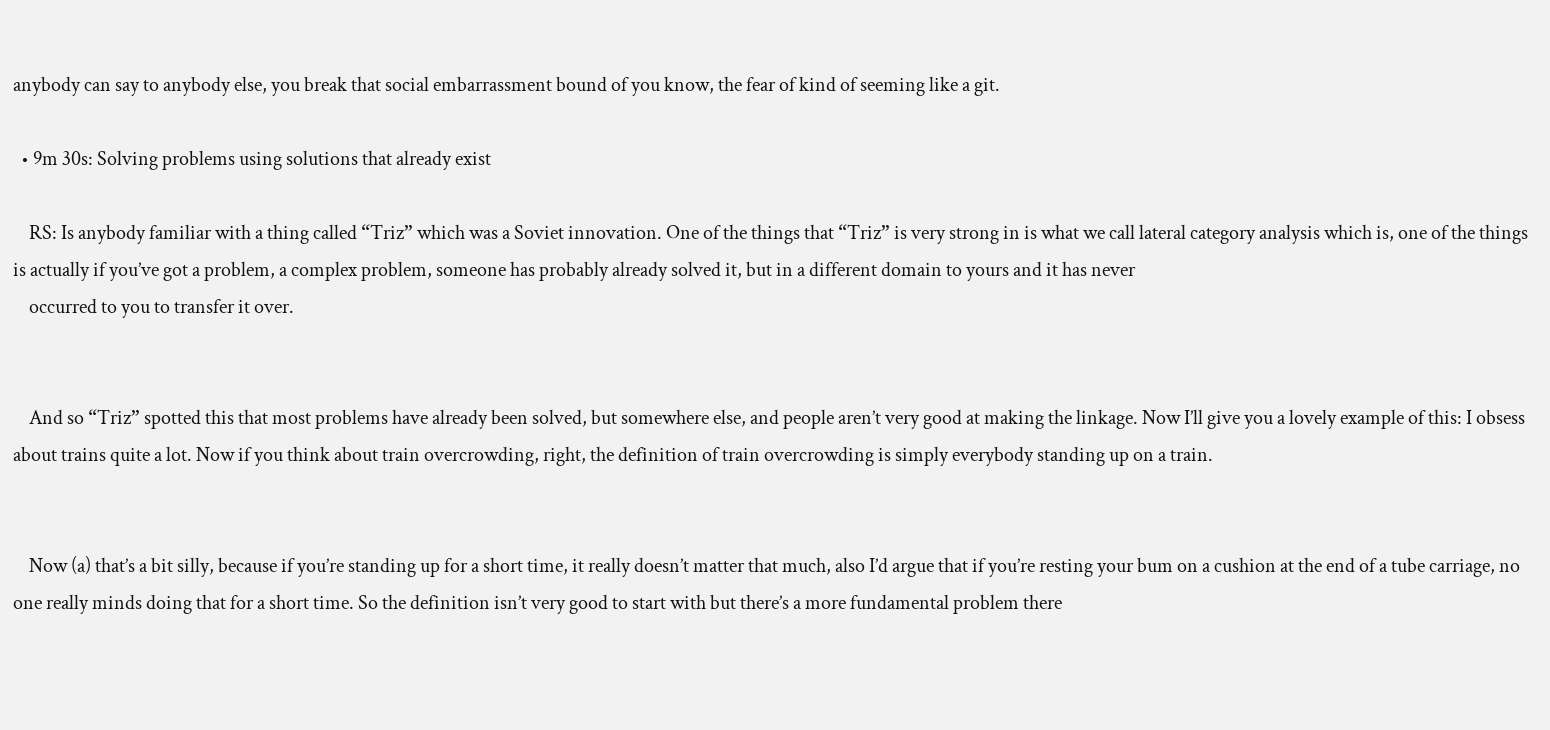anybody can say to anybody else, you break that social embarrassment bound of you know, the fear of kind of seeming like a git.

  • 9m 30s: Solving problems using solutions that already exist

    RS: Is anybody familiar with a thing called “Triz” which was a Soviet innovation. One of the things that “Triz” is very strong in is what we call lateral category analysis which is, one of the things is actually if you’ve got a problem, a complex problem, someone has probably already solved it, but in a different domain to yours and it has never
    occurred to you to transfer it over.


    And so “Triz” spotted this that most problems have already been solved, but somewhere else, and people aren’t very good at making the linkage. Now I’ll give you a lovely example of this: I obsess about trains quite a lot. Now if you think about train overcrowding, right, the definition of train overcrowding is simply everybody standing up on a train.


    Now (a) that’s a bit silly, because if you’re standing up for a short time, it really doesn’t matter that much, also I’d argue that if you’re resting your bum on a cushion at the end of a tube carriage, no one really minds doing that for a short time. So the definition isn’t very good to start with but there’s a more fundamental problem there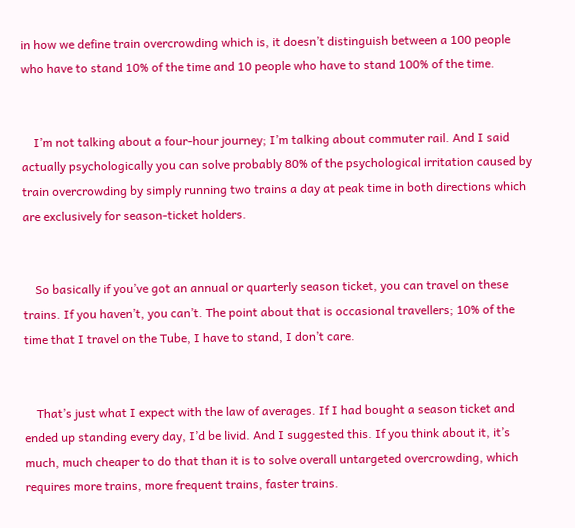in how we define train overcrowding which is, it doesn’t distinguish between a 100 people who have to stand 10% of the time and 10 people who have to stand 100% of the time.


    I’m not talking about a four-hour journey; I’m talking about commuter rail. And I said actually psychologically you can solve probably 80% of the psychological irritation caused by train overcrowding by simply running two trains a day at peak time in both directions which are exclusively for season-ticket holders.


    So basically if you’ve got an annual or quarterly season ticket, you can travel on these trains. If you haven’t, you can’t. The point about that is occasional travellers; 10% of the time that I travel on the Tube, I have to stand, I don’t care.


    That’s just what I expect with the law of averages. If I had bought a season ticket and ended up standing every day, I’d be livid. And I suggested this. If you think about it, it’s much, much cheaper to do that than it is to solve overall untargeted overcrowding, which requires more trains, more frequent trains, faster trains.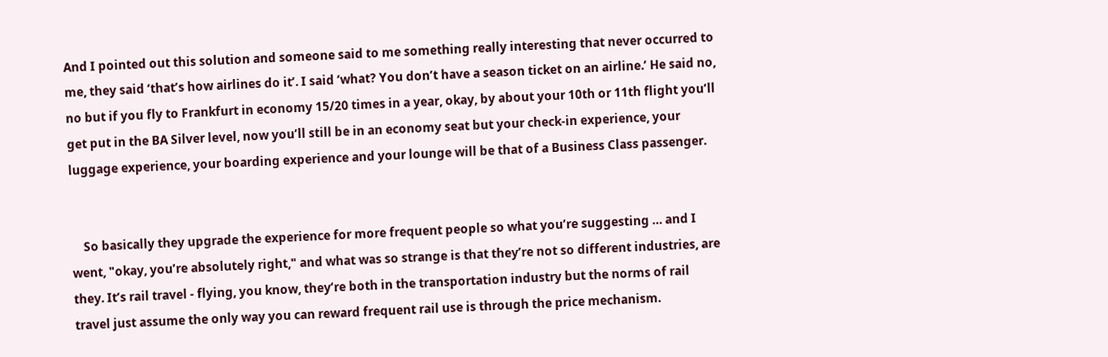And I pointed out this solution and someone said to me something really interesting that never occurred to me, they said ‘that’s how airlines do it’. I said ‘what? You don’t have a season ticket on an airline.’ He said no, no but if you fly to Frankfurt in economy 15/20 times in a year, okay, by about your 10th or 11th flight you’ll get put in the BA Silver level, now you’ll still be in an economy seat but your check-in experience, your luggage experience, your boarding experience and your lounge will be that of a Business Class passenger.


    So basically they upgrade the experience for more frequent people so what you’re suggesting … and I went, "okay, you’re absolutely right," and what was so strange is that they’re not so different industries, are they. It’s rail travel - flying, you know, they’re both in the transportation industry but the norms of rail travel just assume the only way you can reward frequent rail use is through the price mechanism.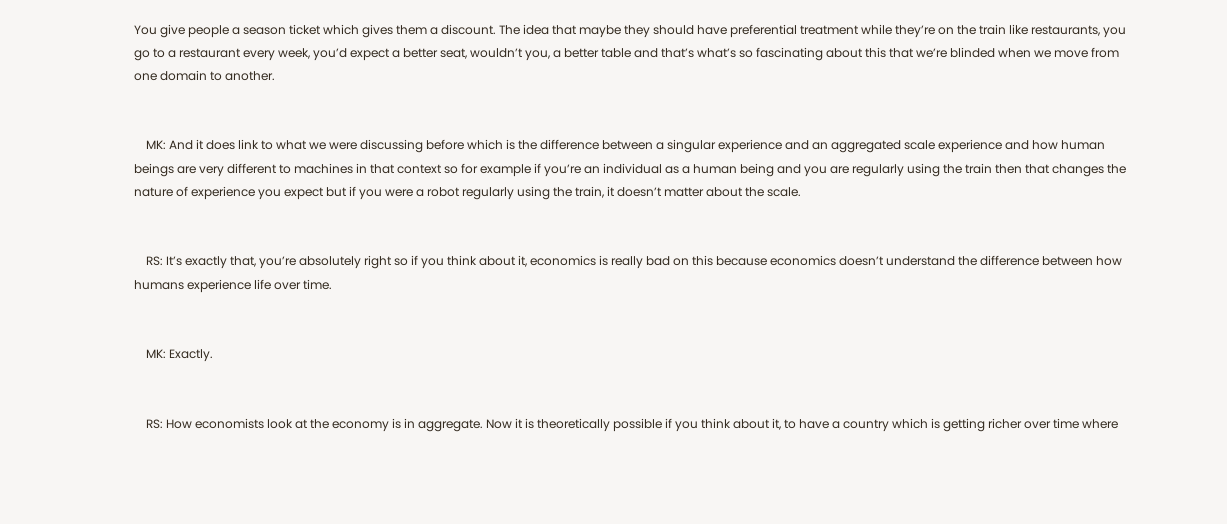You give people a season ticket which gives them a discount. The idea that maybe they should have preferential treatment while they’re on the train like restaurants, you go to a restaurant every week, you’d expect a better seat, wouldn’t you, a better table and that’s what’s so fascinating about this that we’re blinded when we move from one domain to another.


    MK: And it does link to what we were discussing before which is the difference between a singular experience and an aggregated scale experience and how human beings are very different to machines in that context so for example if you’re an individual as a human being and you are regularly using the train then that changes the nature of experience you expect but if you were a robot regularly using the train, it doesn’t matter about the scale.


    RS: It’s exactly that, you’re absolutely right so if you think about it, economics is really bad on this because economics doesn’t understand the difference between how humans experience life over time.


    MK: Exactly.


    RS: How economists look at the economy is in aggregate. Now it is theoretically possible if you think about it, to have a country which is getting richer over time where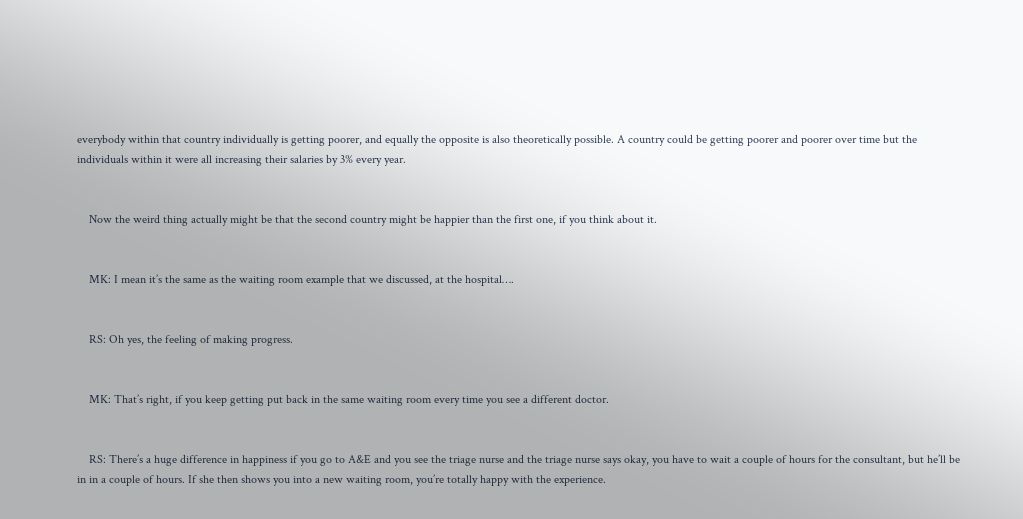everybody within that country individually is getting poorer, and equally the opposite is also theoretically possible. A country could be getting poorer and poorer over time but the individuals within it were all increasing their salaries by 3% every year.


    Now the weird thing actually might be that the second country might be happier than the first one, if you think about it.


    MK: I mean it’s the same as the waiting room example that we discussed, at the hospital….


    RS: Oh yes, the feeling of making progress.


    MK: That’s right, if you keep getting put back in the same waiting room every time you see a different doctor.


    RS: There’s a huge difference in happiness if you go to A&E and you see the triage nurse and the triage nurse says okay, you have to wait a couple of hours for the consultant, but he’ll be in in a couple of hours. If she then shows you into a new waiting room, you’re totally happy with the experience.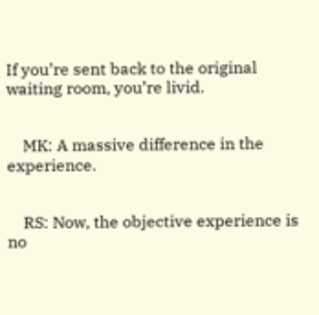If you’re sent back to the original waiting room, you’re livid.


    MK: A massive difference in the experience.


    RS: Now, the objective experience is no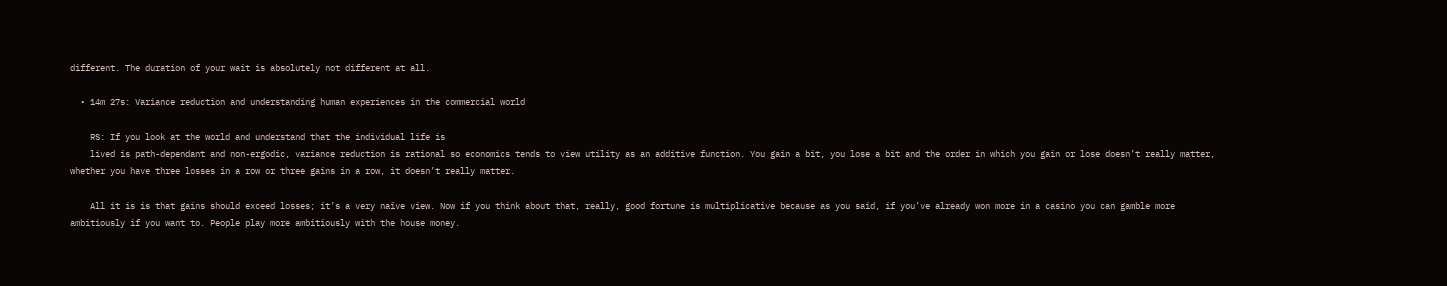different. The duration of your wait is absolutely not different at all.

  • 14m 27s: Variance reduction and understanding human experiences in the commercial world

    RS: If you look at the world and understand that the individual life is
    lived is path-dependant and non-ergodic, variance reduction is rational so economics tends to view utility as an additive function. You gain a bit, you lose a bit and the order in which you gain or lose doesn’t really matter, whether you have three losses in a row or three gains in a row, it doesn’t really matter.

    All it is is that gains should exceed losses; it’s a very naïve view. Now if you think about that, really, good fortune is multiplicative because as you said, if you’ve already won more in a casino you can gamble more ambitiously if you want to. People play more ambitiously with the house money.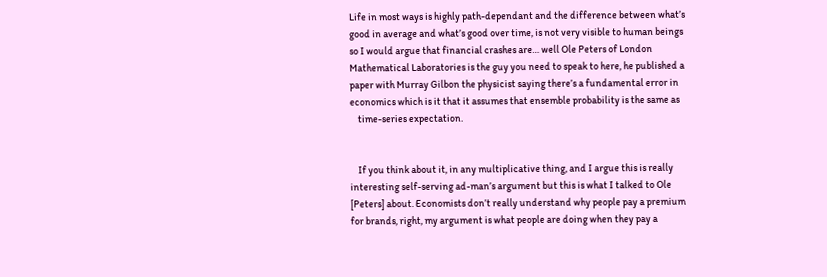Life in most ways is highly path-dependant and the difference between what’s good in average and what’s good over time, is not very visible to human beings so I would argue that financial crashes are… well Ole Peters of London Mathematical Laboratories is the guy you need to speak to here, he published a paper with Murray Gilbon the physicist saying there’s a fundamental error in economics which is it that it assumes that ensemble probability is the same as
    time-series expectation.


    If you think about it, in any multiplicative thing, and I argue this is really interesting self-serving ad-man’s argument but this is what I talked to Ole [Peters] about. Economists don’t really understand why people pay a premium for brands, right, my argument is what people are doing when they pay a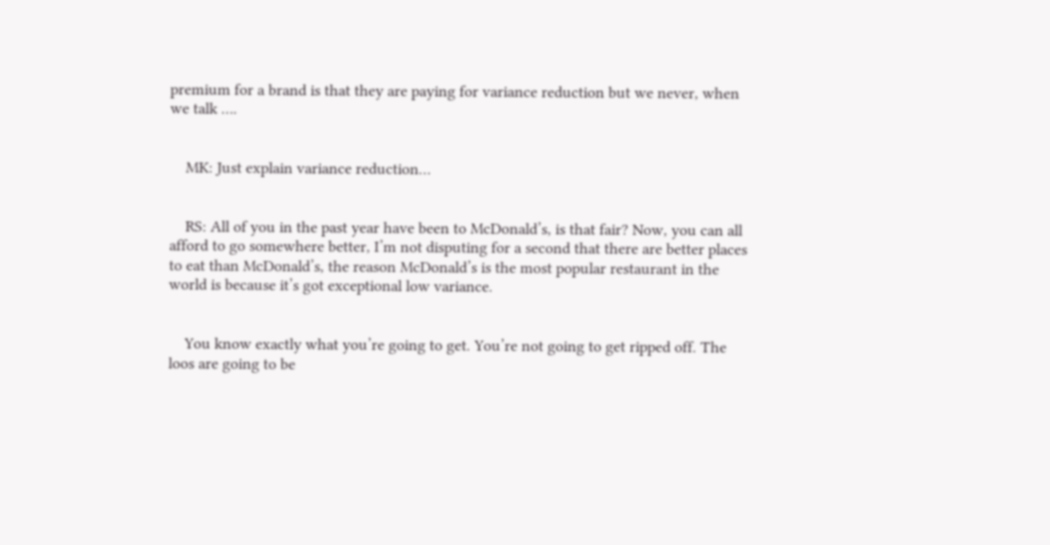premium for a brand is that they are paying for variance reduction but we never, when we talk ….


    MK: Just explain variance reduction…


    RS: All of you in the past year have been to McDonald’s, is that fair? Now, you can all afford to go somewhere better, I’m not disputing for a second that there are better places to eat than McDonald’s, the reason McDonald’s is the most popular restaurant in the world is because it’s got exceptional low variance.


    You know exactly what you’re going to get. You’re not going to get ripped off. The loos are going to be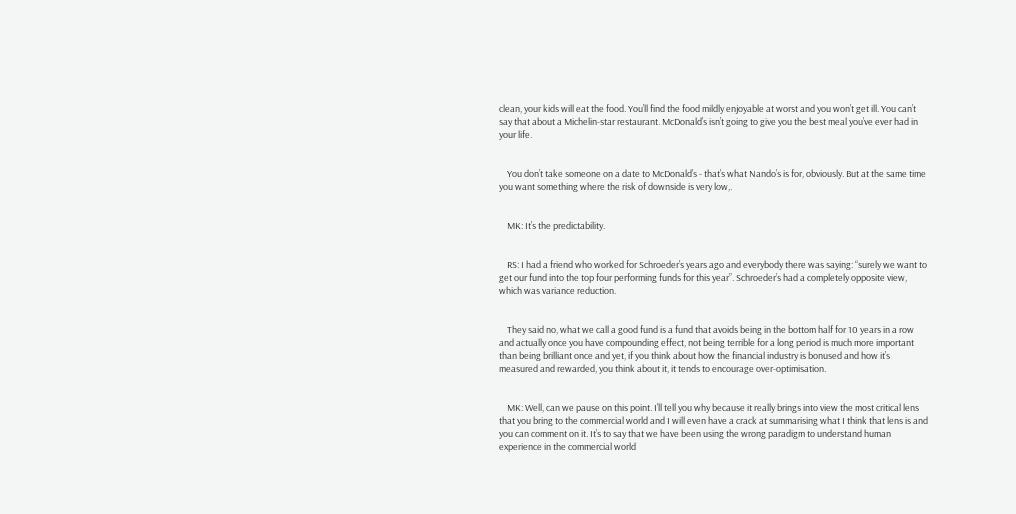clean, your kids will eat the food. You’ll find the food mildly enjoyable at worst and you won’t get ill. You can’t say that about a Michelin-star restaurant. McDonald’s isn’t going to give you the best meal you’ve ever had in your life.


    You don’t take someone on a date to McDonald’s - that’s what Nando’s is for, obviously. But at the same time you want something where the risk of downside is very low,.


    MK: It’s the predictability.


    RS: I had a friend who worked for Schroeder’s years ago and everybody there was saying: “surely we want to get our fund into the top four performing funds for this year”. Schroeder’s had a completely opposite view, which was variance reduction.


    They said no, what we call a good fund is a fund that avoids being in the bottom half for 10 years in a row and actually once you have compounding effect, not being terrible for a long period is much more important than being brilliant once and yet, if you think about how the financial industry is bonused and how it’s measured and rewarded, you think about it, it tends to encourage over-optimisation.


    MK: Well, can we pause on this point. I’ll tell you why because it really brings into view the most critical lens that you bring to the commercial world and I will even have a crack at summarising what I think that lens is and you can comment on it. It’s to say that we have been using the wrong paradigm to understand human experience in the commercial world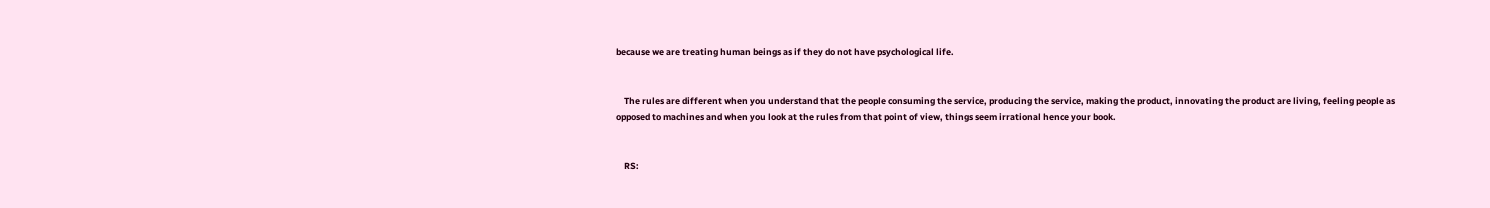because we are treating human beings as if they do not have psychological life.


    The rules are different when you understand that the people consuming the service, producing the service, making the product, innovating the product are living, feeling people as opposed to machines and when you look at the rules from that point of view, things seem irrational hence your book.


    RS: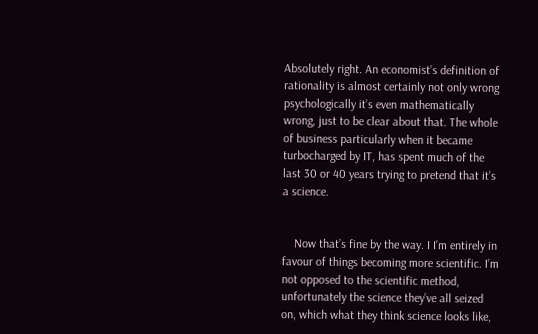Absolutely right. An economist’s definition of rationality is almost certainly not only wrong psychologically it’s even mathematically wrong, just to be clear about that. The whole of business particularly when it became turbocharged by IT, has spent much of the last 30 or 40 years trying to pretend that it’s a science.


    Now that’s fine by the way. I I’m entirely in favour of things becoming more scientific. I’m not opposed to the scientific method, unfortunately the science they’ve all seized on, which what they think science looks like,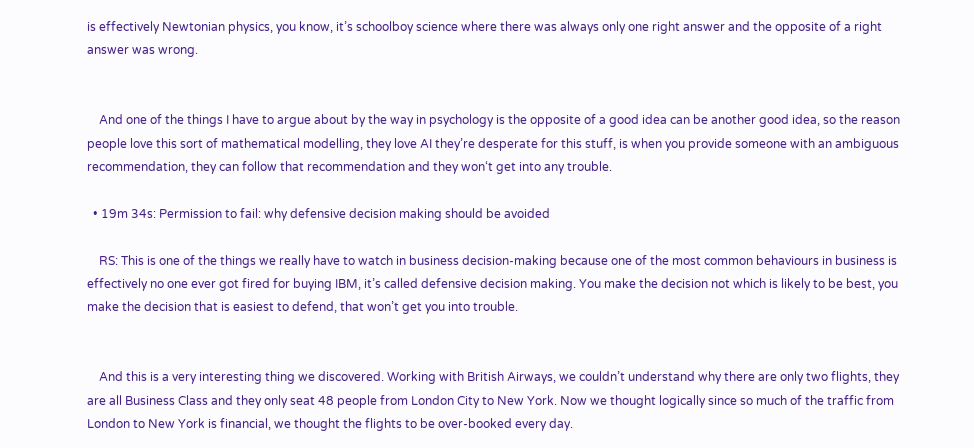is effectively Newtonian physics, you know, it’s schoolboy science where there was always only one right answer and the opposite of a right answer was wrong.


    And one of the things I have to argue about by the way in psychology is the opposite of a good idea can be another good idea, so the reason people love this sort of mathematical modelling, they love AI they’re desperate for this stuff, is when you provide someone with an ambiguous recommendation, they can follow that recommendation and they won‘t get into any trouble.

  • 19m 34s: Permission to fail: why defensive decision making should be avoided

    RS: This is one of the things we really have to watch in business decision-making because one of the most common behaviours in business is effectively no one ever got fired for buying IBM, it’s called defensive decision making. You make the decision not which is likely to be best, you make the decision that is easiest to defend, that won’t get you into trouble.


    And this is a very interesting thing we discovered. Working with British Airways, we couldn’t understand why there are only two flights, they are all Business Class and they only seat 48 people from London City to New York. Now we thought logically since so much of the traffic from London to New York is financial, we thought the flights to be over-booked every day.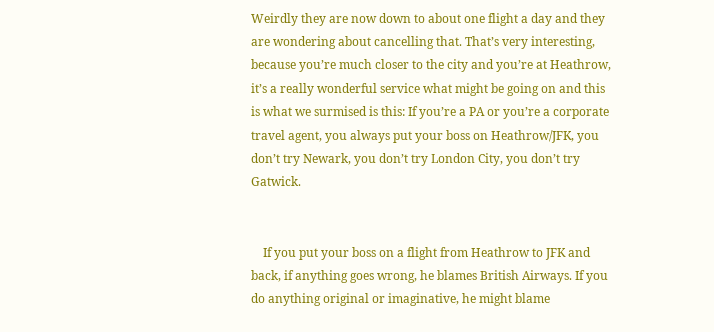Weirdly they are now down to about one flight a day and they are wondering about cancelling that. That’s very interesting, because you’re much closer to the city and you’re at Heathrow, it’s a really wonderful service what might be going on and this is what we surmised is this: If you’re a PA or you’re a corporate travel agent, you always put your boss on Heathrow/JFK, you don’t try Newark, you don’t try London City, you don’t try Gatwick.


    If you put your boss on a flight from Heathrow to JFK and back, if anything goes wrong, he blames British Airways. If you do anything original or imaginative, he might blame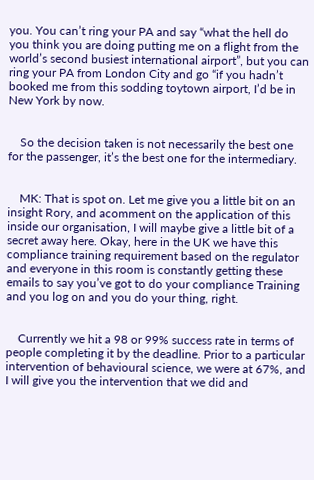you. You can’t ring your PA and say “what the hell do you think you are doing putting me on a flight from the world’s second busiest international airport”, but you can ring your PA from London City and go “if you hadn’t booked me from this sodding toytown airport, I’d be in New York by now.


    So the decision taken is not necessarily the best one for the passenger, it’s the best one for the intermediary.


    MK: That is spot on. Let me give you a little bit on an insight Rory, and acomment on the application of this inside our organisation, I will maybe give a little bit of a secret away here. Okay, here in the UK we have this compliance training requirement based on the regulator and everyone in this room is constantly getting these emails to say you’ve got to do your compliance Training and you log on and you do your thing, right.


    Currently we hit a 98 or 99% success rate in terms of people completing it by the deadline. Prior to a particular intervention of behavioural science, we were at 67%, and I will give you the intervention that we did and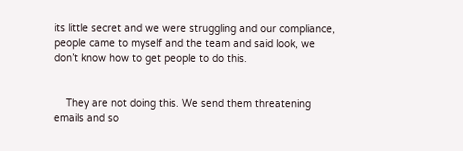its little secret and we were struggling and our compliance, people came to myself and the team and said look, we don’t know how to get people to do this.


    They are not doing this. We send them threatening emails and so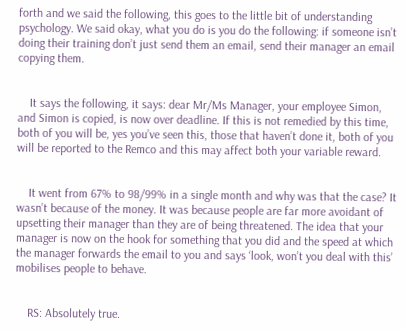forth and we said the following, this goes to the little bit of understanding psychology. We said okay, what you do is you do the following: if someone isn’t doing their training don’t just send them an email, send their manager an email copying them.


    It says the following, it says: dear Mr/Ms Manager, your employee Simon, and Simon is copied, is now over deadline. If this is not remedied by this time, both of you will be, yes you’ve seen this, those that haven’t done it, both of you will be reported to the Remco and this may affect both your variable reward.


    It went from 67% to 98/99% in a single month and why was that the case? It wasn’t because of the money. It was because people are far more avoidant of upsetting their manager than they are of being threatened. The idea that your manager is now on the hook for something that you did and the speed at which the manager forwards the email to you and says ‘look, won’t you deal with this’ mobilises people to behave.


    RS: Absolutely true.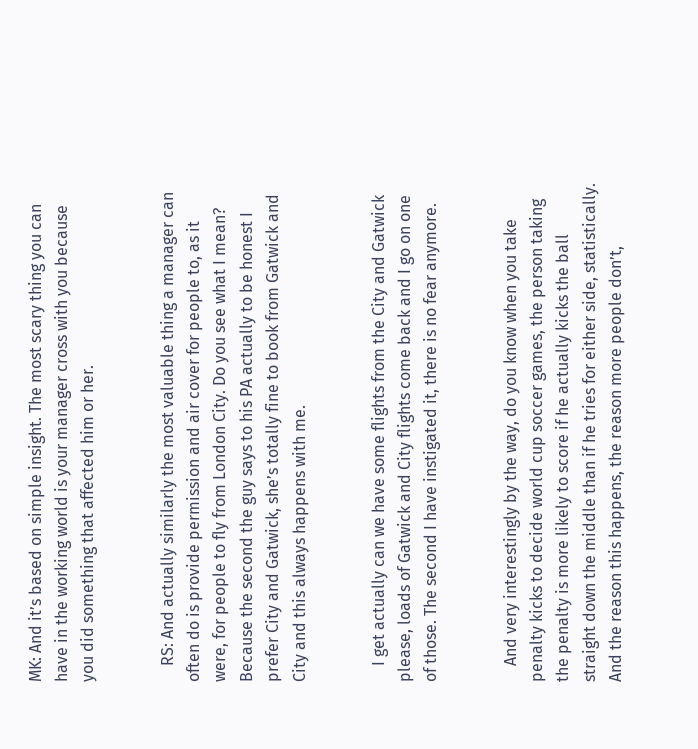MK: And it’s based on simple insight. The most scary thing you can have in the working world is your manager cross with you because you did something that affected him or her.


    RS: And actually similarly the most valuable thing a manager can often do is provide permission and air cover for people to, as it were, for people to fly from London City. Do you see what I mean? Because the second the guy says to his PA actually to be honest I prefer City and Gatwick, she’s totally fine to book from Gatwick and City and this always happens with me.


    I get actually can we have some flights from the City and Gatwick please, loads of Gatwick and City flights come back and I go on one of those. The second I have instigated it, there is no fear anymore.


    And very interestingly by the way, do you know when you take penalty kicks to decide world cup soccer games, the person taking the penalty is more likely to score if he actually kicks the ball straight down the middle than if he tries for either side, statistically. And the reason this happens, the reason more people don’t,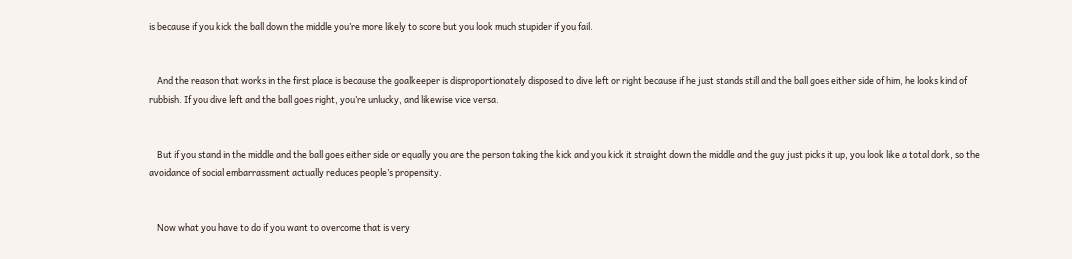is because if you kick the ball down the middle you’re more likely to score but you look much stupider if you fail.


    And the reason that works in the first place is because the goalkeeper is disproportionately disposed to dive left or right because if he just stands still and the ball goes either side of him, he looks kind of rubbish. If you dive left and the ball goes right, you’re unlucky, and likewise vice versa.


    But if you stand in the middle and the ball goes either side or equally you are the person taking the kick and you kick it straight down the middle and the guy just picks it up, you look like a total dork, so the avoidance of social embarrassment actually reduces people’s propensity.


    Now what you have to do if you want to overcome that is very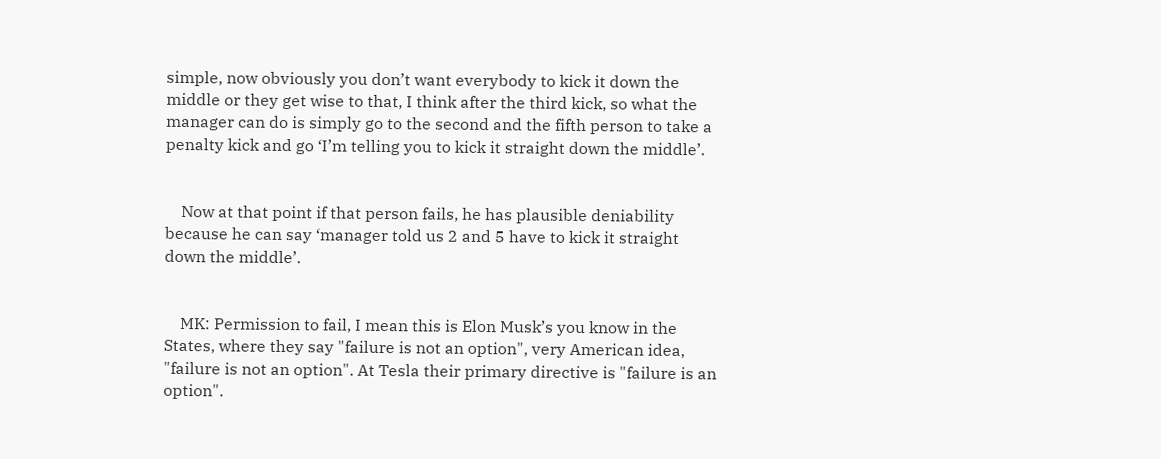simple, now obviously you don’t want everybody to kick it down the middle or they get wise to that, I think after the third kick, so what the manager can do is simply go to the second and the fifth person to take a penalty kick and go ‘I’m telling you to kick it straight down the middle’.


    Now at that point if that person fails, he has plausible deniability because he can say ‘manager told us 2 and 5 have to kick it straight down the middle’.


    MK: Permission to fail, I mean this is Elon Musk’s you know in the States, where they say "failure is not an option", very American idea, "failure is not an option". At Tesla their primary directive is "failure is an option".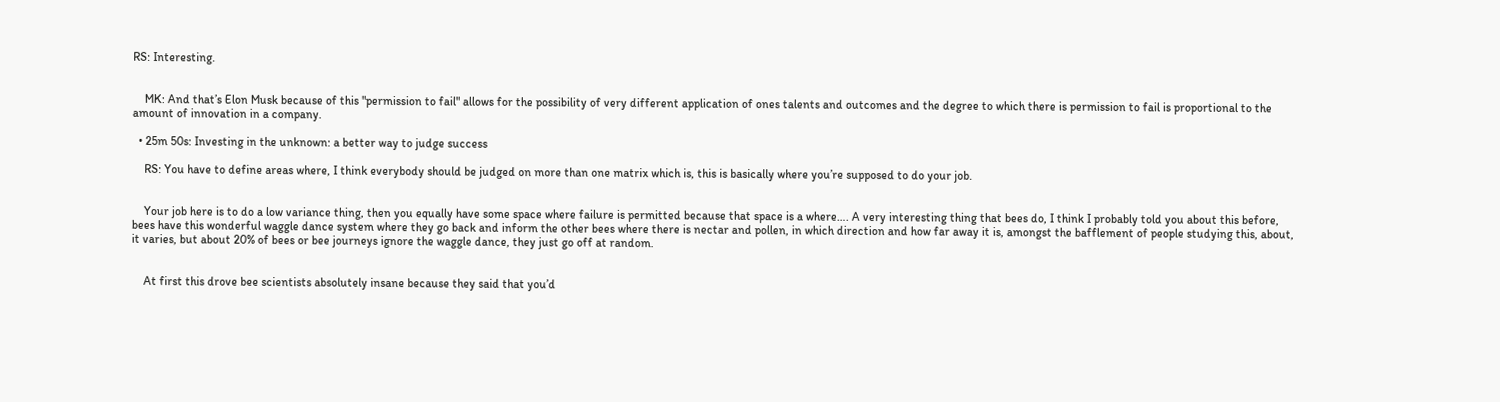RS: Interesting.


    MK: And that’s Elon Musk because of this "permission to fail" allows for the possibility of very different application of ones talents and outcomes and the degree to which there is permission to fail is proportional to the amount of innovation in a company.

  • 25m 50s: Investing in the unknown: a better way to judge success

    RS: You have to define areas where, I think everybody should be judged on more than one matrix which is, this is basically where you’re supposed to do your job.


    Your job here is to do a low variance thing, then you equally have some space where failure is permitted because that space is a where…. A very interesting thing that bees do, I think I probably told you about this before, bees have this wonderful waggle dance system where they go back and inform the other bees where there is nectar and pollen, in which direction and how far away it is, amongst the bafflement of people studying this, about, it varies, but about 20% of bees or bee journeys ignore the waggle dance, they just go off at random.


    At first this drove bee scientists absolutely insane because they said that you’d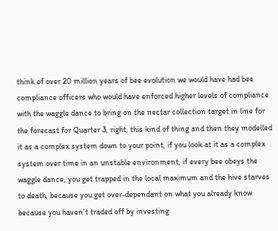think of over 20 million years of bee evolution we would have had bee compliance officers who would have enforced higher levels of compliance with the waggle dance to bring on the nectar collection target in line for the forecast for Quarter 3, right, this kind of thing and then they modelled it as a complex system down to your point, if you look at it as a complex system over time in an unstable environment, if every bee obeys the waggle dance, you get trapped in the local maximum and the hive starves to death, because you get over-dependant on what you already know because you haven’t traded off by investing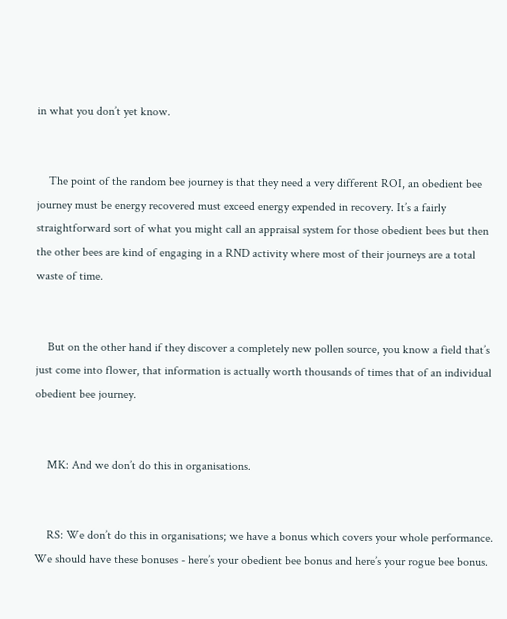in what you don’t yet know.


    The point of the random bee journey is that they need a very different ROI, an obedient bee journey must be energy recovered must exceed energy expended in recovery. It’s a fairly straightforward sort of what you might call an appraisal system for those obedient bees but then the other bees are kind of engaging in a RND activity where most of their journeys are a total waste of time.


    But on the other hand if they discover a completely new pollen source, you know a field that’s just come into flower, that information is actually worth thousands of times that of an individual obedient bee journey.


    MK: And we don’t do this in organisations.


    RS: We don’t do this in organisations; we have a bonus which covers your whole performance. We should have these bonuses - here’s your obedient bee bonus and here’s your rogue bee bonus.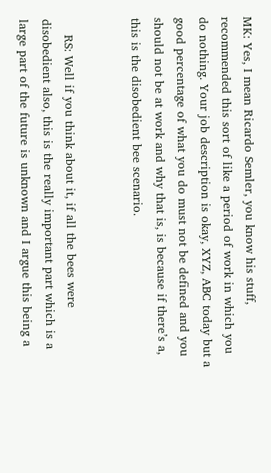MK: Yes, I mean Ricardo Semler, you know his stuff, recommended this sort of like a period of work in which you do nothing. Your job description is okay, XYZ, ABC today but a good percentage of what you do must not be defined and you should not be at work and why that is, is because if there’s a, this is the disobedient bee scenario.


    RS: Well if you think about it, if all the bees were disobedient also, this is the really important part which is a large part of the future is unknown and I argue this being a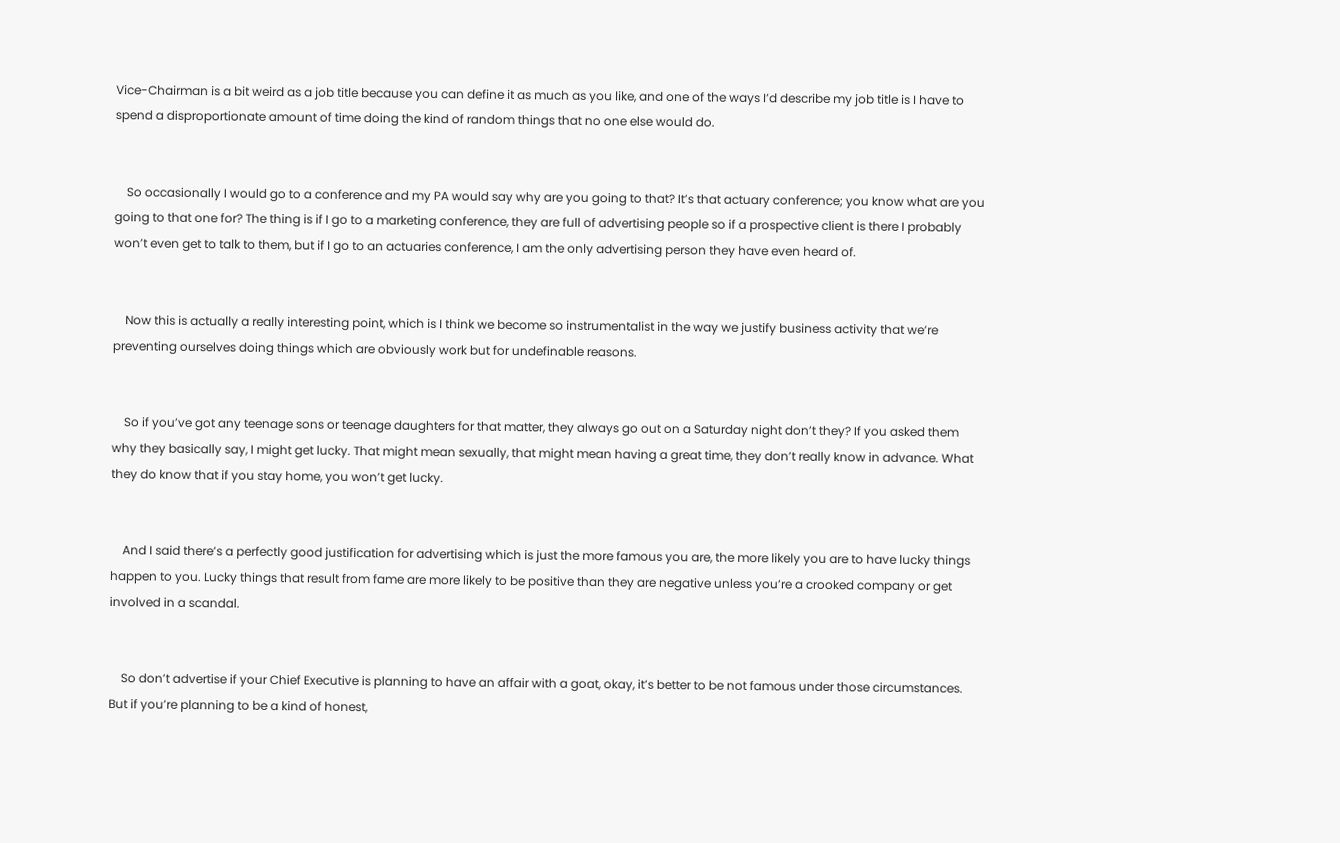Vice-Chairman is a bit weird as a job title because you can define it as much as you like, and one of the ways I’d describe my job title is I have to spend a disproportionate amount of time doing the kind of random things that no one else would do.


    So occasionally I would go to a conference and my PA would say why are you going to that? It’s that actuary conference; you know what are you going to that one for? The thing is if I go to a marketing conference, they are full of advertising people so if a prospective client is there I probably won’t even get to talk to them, but if I go to an actuaries conference, I am the only advertising person they have even heard of.


    Now this is actually a really interesting point, which is I think we become so instrumentalist in the way we justify business activity that we’re preventing ourselves doing things which are obviously work but for undefinable reasons.


    So if you’ve got any teenage sons or teenage daughters for that matter, they always go out on a Saturday night don’t they? If you asked them why they basically say, I might get lucky. That might mean sexually, that might mean having a great time, they don’t really know in advance. What they do know that if you stay home, you won’t get lucky.


    And I said there’s a perfectly good justification for advertising which is just the more famous you are, the more likely you are to have lucky things happen to you. Lucky things that result from fame are more likely to be positive than they are negative unless you’re a crooked company or get involved in a scandal.


    So don’t advertise if your Chief Executive is planning to have an affair with a goat, okay, it’s better to be not famous under those circumstances. But if you’re planning to be a kind of honest,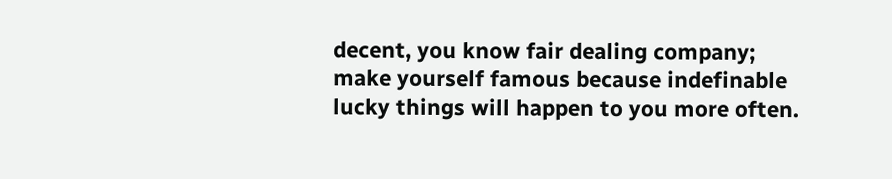decent, you know fair dealing company; make yourself famous because indefinable lucky things will happen to you more often.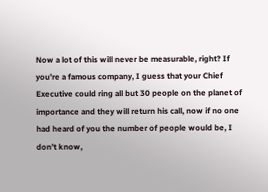Now a lot of this will never be measurable, right? If you’re a famous company, I guess that your Chief Executive could ring all but 30 people on the planet of importance and they will return his call, now if no one had heard of you the number of people would be, I don’t know,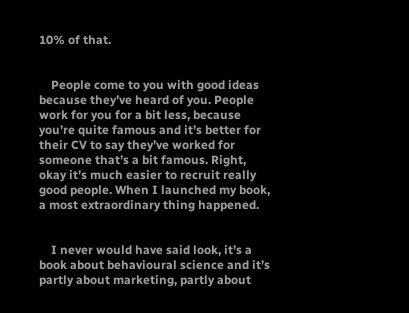10% of that.


    People come to you with good ideas because they’ve heard of you. People work for you for a bit less, because you’re quite famous and it’s better for their CV to say they’ve worked for someone that’s a bit famous. Right, okay it’s much easier to recruit really good people. When I launched my book, a most extraordinary thing happened.


    I never would have said look, it’s a book about behavioural science and it’s partly about marketing, partly about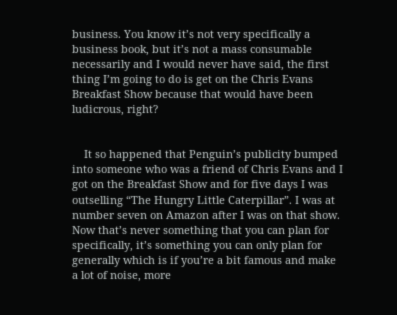business. You know it’s not very specifically a business book, but it’s not a mass consumable necessarily and I would never have said, the first thing I’m going to do is get on the Chris Evans Breakfast Show because that would have been ludicrous, right?


    It so happened that Penguin’s publicity bumped into someone who was a friend of Chris Evans and I got on the Breakfast Show and for five days I was outselling “The Hungry Little Caterpillar”. I was at number seven on Amazon after I was on that show. Now that’s never something that you can plan for specifically, it’s something you can only plan for generally which is if you’re a bit famous and make a lot of noise, more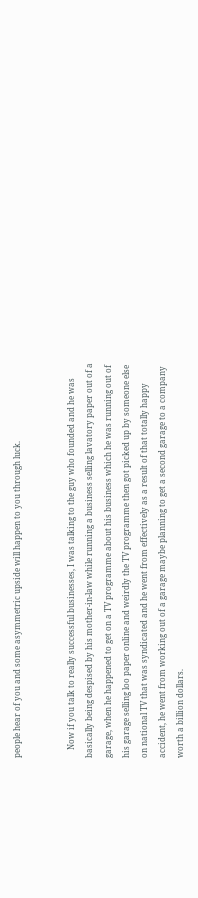people hear of you and some asymmetric upside will happen to you through luck.


    Now if you talk to really successful businesses, I was talking to the guy who founded and he was basically being despised by his mother-in-law while running a business selling lavatory paper out of a garage, when he happened to get on a TV programme about his business which he was running out of his garage selling loo paper online and weirdly the TV programme then got picked up by someone else on national TV that was syndicated and he went from effectively as a result of that totally happy accident, he went from working out of a garage maybe planning to get a second garage to a company worth a billion dollars.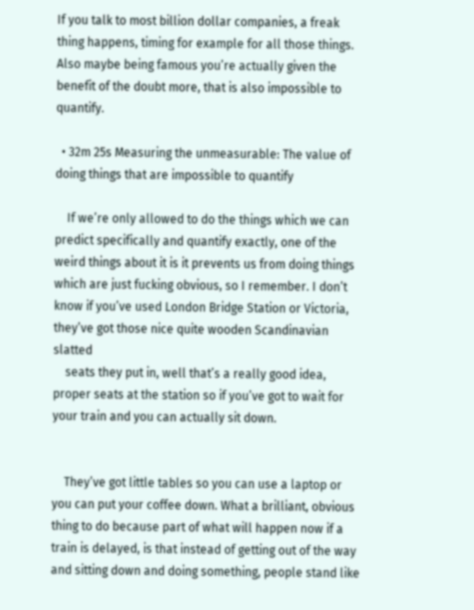If you talk to most billion dollar companies, a freak thing happens, timing for example for all those things. Also maybe being famous you’re actually given the benefit of the doubt more, that is also impossible to quantify.

  • 32m 25s Measuring the unmeasurable: The value of doing things that are impossible to quantify

    If we’re only allowed to do the things which we can predict specifically and quantify exactly, one of the weird things about it is it prevents us from doing things which are just fucking obvious, so I remember. I don’t know if you’ve used London Bridge Station or Victoria, they’ve got those nice quite wooden Scandinavian slatted
    seats they put in, well that’s a really good idea, proper seats at the station so if you’ve got to wait for your train and you can actually sit down.


    They’ve got little tables so you can use a laptop or you can put your coffee down. What a brilliant, obvious thing to do because part of what will happen now if a train is delayed, is that instead of getting out of the way and sitting down and doing something, people stand like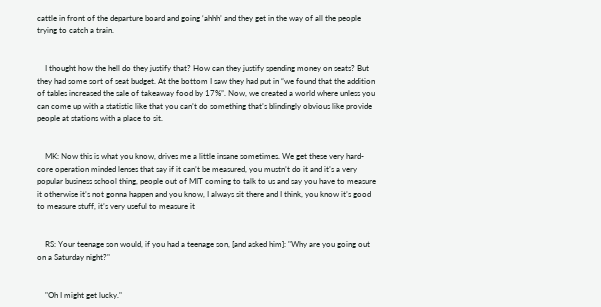cattle in front of the departure board and going ‘ahhh’ and they get in the way of all the people trying to catch a train.


    I thought how the hell do they justify that? How can they justify spending money on seats? But they had some sort of seat budget. At the bottom I saw they had put in “we found that the addition of tables increased the sale of takeaway food by 17%”. Now, we created a world where unless you can come up with a statistic like that you can’t do something that’s blindingly obvious like provide people at stations with a place to sit.


    MK: Now this is what you know, drives me a little insane sometimes. We get these very hard-core operation minded lenses that say if it can’t be measured, you mustn’t do it and it’s a very popular business school thing, people out of MIT coming to talk to us and say you have to measure it otherwise it’s not gonna happen and you know, I always sit there and I think, you know it’s good to measure stuff, it’s very useful to measure it


    RS: Your teenage son would, if you had a teenage son, [and asked him]: "Why are you going out on a Saturday night?"


    "Oh I might get lucky."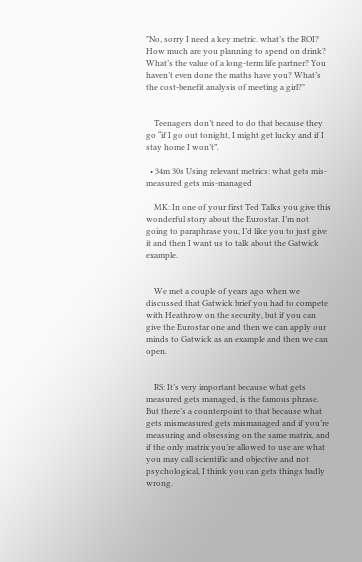"No, sorry I need a key metric. what’s the ROI? How much are you planning to spend on drink? What’s the value of a long-term life partner? You haven’t even done the maths have you? What’s the cost-benefit analysis of meeting a girl?"


    Teenagers don’t need to do that because they go “if I go out tonight, I might get lucky and if I stay home I won’t”.

  • 34m 30s Using relevant metrics: what gets mis-measured gets mis-managed

    MK: In one of your first Ted Talks you give this wonderful story about the Eurostar. I’m not going to paraphrase you, I’d like you to just give it and then I want us to talk about the Gatwick example.


    We met a couple of years ago when we discussed that Gatwick brief you had to compete with Heathrow on the security, but if you can give the Eurostar one and then we can apply our minds to Gatwick as an example and then we can open.


    RS: It’s very important because what gets measured gets managed, is the famous phrase. But there’s a counterpoint to that because what gets mismeasured gets mismanaged and if you’re measuring and obsessing on the same matrix, and if the only matrix you’re allowed to use are what you may call scientific and objective and not psychological, I think you can gets things badly wrong.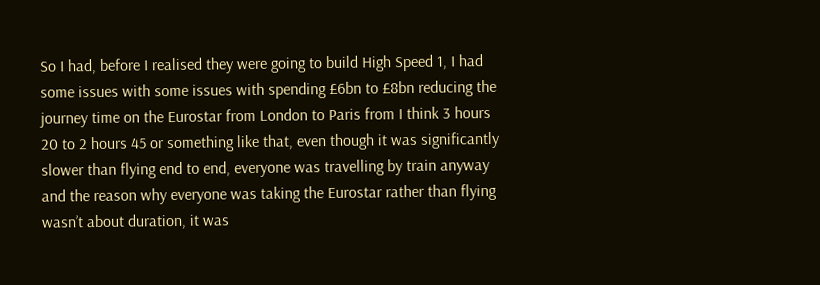So I had, before I realised they were going to build High Speed 1, I had some issues with some issues with spending £6bn to £8bn reducing the journey time on the Eurostar from London to Paris from I think 3 hours 20 to 2 hours 45 or something like that, even though it was significantly slower than flying end to end, everyone was travelling by train anyway and the reason why everyone was taking the Eurostar rather than flying wasn’t about duration, it was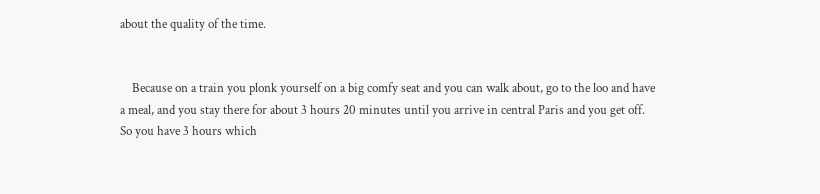about the quality of the time.


    Because on a train you plonk yourself on a big comfy seat and you can walk about, go to the loo and have a meal, and you stay there for about 3 hours 20 minutes until you arrive in central Paris and you get off. So you have 3 hours which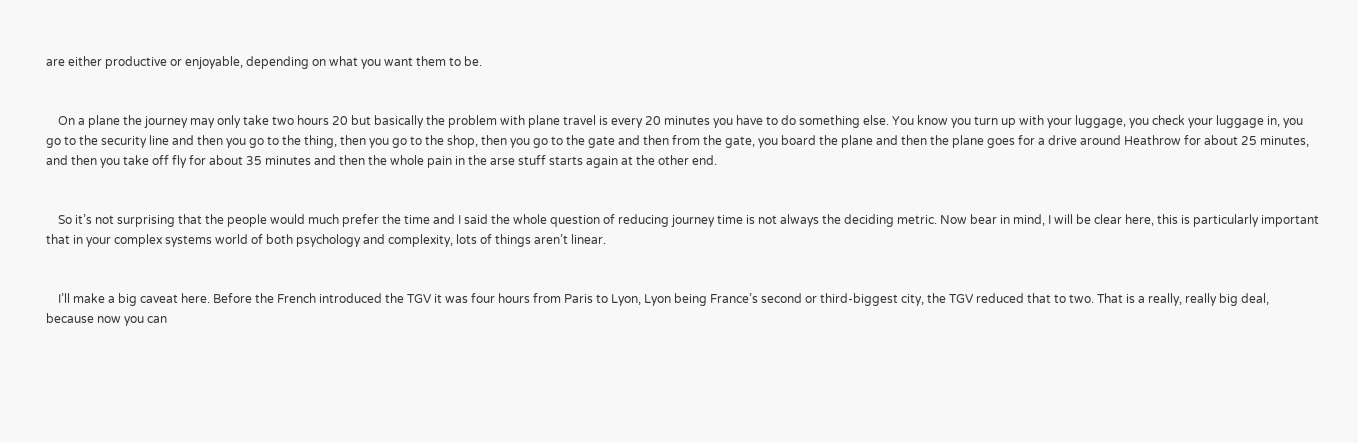are either productive or enjoyable, depending on what you want them to be.


    On a plane the journey may only take two hours 20 but basically the problem with plane travel is every 20 minutes you have to do something else. You know you turn up with your luggage, you check your luggage in, you go to the security line and then you go to the thing, then you go to the shop, then you go to the gate and then from the gate, you board the plane and then the plane goes for a drive around Heathrow for about 25 minutes, and then you take off fly for about 35 minutes and then the whole pain in the arse stuff starts again at the other end.


    So it’s not surprising that the people would much prefer the time and I said the whole question of reducing journey time is not always the deciding metric. Now bear in mind, I will be clear here, this is particularly important that in your complex systems world of both psychology and complexity, lots of things aren’t linear.


    I’ll make a big caveat here. Before the French introduced the TGV it was four hours from Paris to Lyon, Lyon being France’s second or third-biggest city, the TGV reduced that to two. That is a really, really big deal, because now you can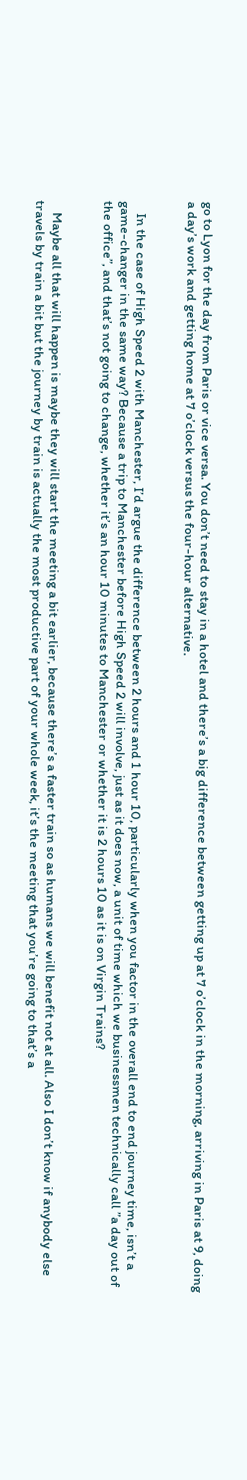go to Lyon for the day from Paris or vice versa. You don’t need to stay in a hotel and there’s a big difference between getting up at 7 o’clock in the morning, arriving in Paris at 9, doing a day’s work and getting home at 7 o’clock versus the four-hour alternative.


    In the case of High Speed 2 with Manchester, I’d argue the difference between 2 hours and 1 hour 10, particularly when you factor in the overall end to end journey time, isn’t a game-changer in the same way? Because a trip to Manchester before High Speed 2 will involve, just as it does now, a unit of time which we businessmen technically call ”a day out of the office”, and that’s not going to change, whether it’s an hour 10 minutes to Manchester or whether it is 2 hours 10 as it is on Virgin Trains?


    Maybe all that will happen is maybe they will start the meeting a bit earlier, because there’s a faster train so as humans we will benefit not at all. Also I don’t know if anybody else travels by train a bit but the journey by train is actually the most productive part of your whole week, it’s the meeting that you’re going to that’s a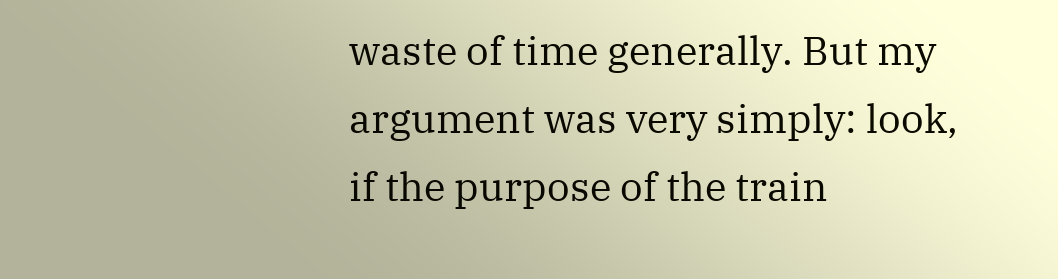waste of time generally. But my argument was very simply: look, if the purpose of the train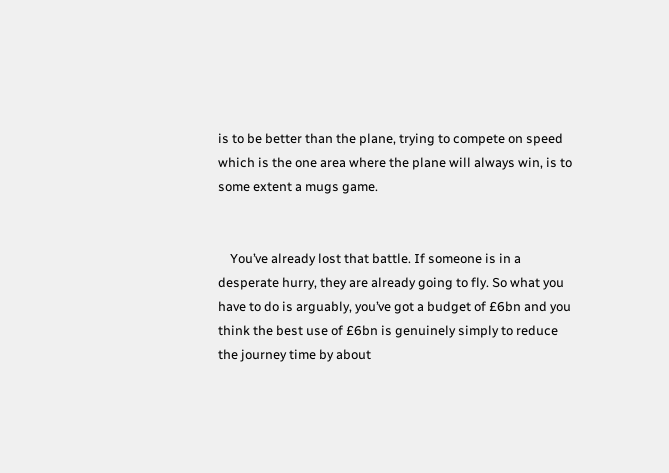is to be better than the plane, trying to compete on speed which is the one area where the plane will always win, is to some extent a mugs game.


    You’ve already lost that battle. If someone is in a desperate hurry, they are already going to fly. So what you have to do is arguably, you’ve got a budget of £6bn and you think the best use of £6bn is genuinely simply to reduce the journey time by about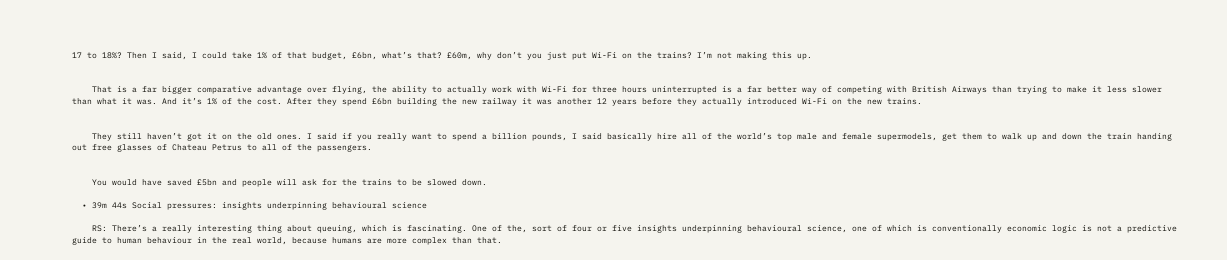17 to 18%? Then I said, I could take 1% of that budget, £6bn, what’s that? £60m, why don’t you just put Wi-Fi on the trains? I’m not making this up.


    That is a far bigger comparative advantage over flying, the ability to actually work with Wi-Fi for three hours uninterrupted is a far better way of competing with British Airways than trying to make it less slower than what it was. And it’s 1% of the cost. After they spend £6bn building the new railway it was another 12 years before they actually introduced Wi-Fi on the new trains.


    They still haven’t got it on the old ones. I said if you really want to spend a billion pounds, I said basically hire all of the world’s top male and female supermodels, get them to walk up and down the train handing out free glasses of Chateau Petrus to all of the passengers.


    You would have saved £5bn and people will ask for the trains to be slowed down.

  • 39m 44s Social pressures: insights underpinning behavioural science

    RS: There’s a really interesting thing about queuing, which is fascinating. One of the, sort of four or five insights underpinning behavioural science, one of which is conventionally economic logic is not a predictive guide to human behaviour in the real world, because humans are more complex than that.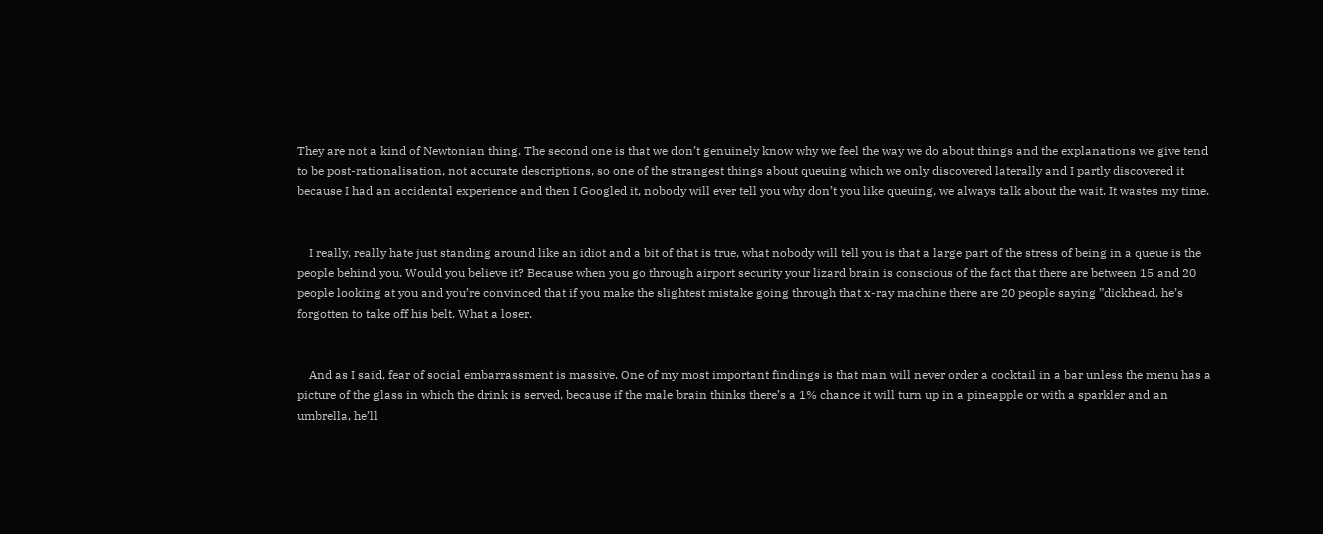They are not a kind of Newtonian thing. The second one is that we don’t genuinely know why we feel the way we do about things and the explanations we give tend to be post-rationalisation, not accurate descriptions, so one of the strangest things about queuing which we only discovered laterally and I partly discovered it because I had an accidental experience and then I Googled it, nobody will ever tell you why don’t you like queuing, we always talk about the wait. It wastes my time.


    I really, really hate just standing around like an idiot and a bit of that is true, what nobody will tell you is that a large part of the stress of being in a queue is the people behind you. Would you believe it? Because when you go through airport security your lizard brain is conscious of the fact that there are between 15 and 20 people looking at you and you’re convinced that if you make the slightest mistake going through that x-ray machine there are 20 people saying ”dickhead, he’s forgotten to take off his belt. What a loser.


    And as I said, fear of social embarrassment is massive. One of my most important findings is that man will never order a cocktail in a bar unless the menu has a picture of the glass in which the drink is served, because if the male brain thinks there’s a 1% chance it will turn up in a pineapple or with a sparkler and an umbrella, he’ll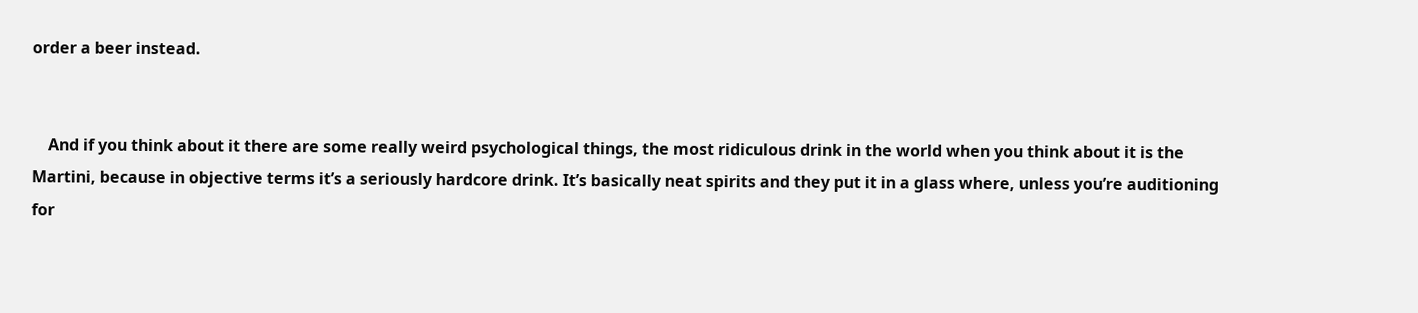order a beer instead.


    And if you think about it there are some really weird psychological things, the most ridiculous drink in the world when you think about it is the Martini, because in objective terms it’s a seriously hardcore drink. It’s basically neat spirits and they put it in a glass where, unless you’re auditioning for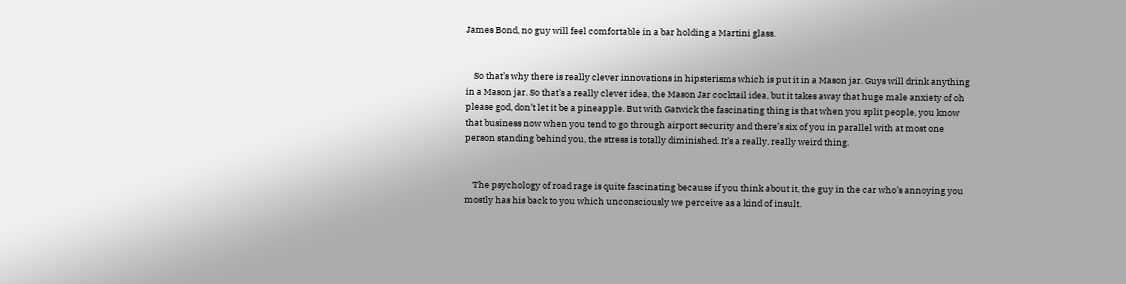James Bond, no guy will feel comfortable in a bar holding a Martini glass.


    So that’s why there is really clever innovations in hipsterisms which is put it in a Mason jar. Guys will drink anything in a Mason jar. So that’s a really clever idea, the Mason Jar cocktail idea, but it takes away that huge male anxiety of oh please god, don’t let it be a pineapple. But with Gatwick the fascinating thing is that when you split people, you know that business now when you tend to go through airport security and there’s six of you in parallel with at most one person standing behind you, the stress is totally diminished. It’s a really, really weird thing.


    The psychology of road rage is quite fascinating because if you think about it, the guy in the car who’s annoying you mostly has his back to you which unconsciously we perceive as a kind of insult.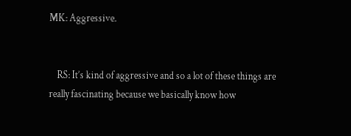MK: Aggressive.


    RS: It’s kind of aggressive and so a lot of these things are really fascinating because we basically know how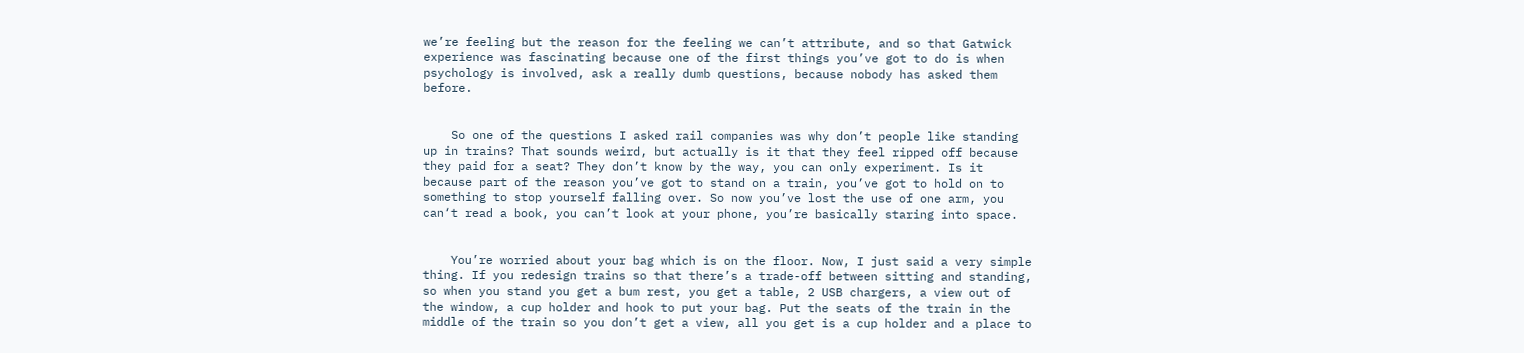we’re feeling but the reason for the feeling we can’t attribute, and so that Gatwick experience was fascinating because one of the first things you’ve got to do is when psychology is involved, ask a really dumb questions, because nobody has asked them before.


    So one of the questions I asked rail companies was why don’t people like standing up in trains? That sounds weird, but actually is it that they feel ripped off because they paid for a seat? They don’t know by the way, you can only experiment. Is it because part of the reason you’ve got to stand on a train, you’ve got to hold on to something to stop yourself falling over. So now you’ve lost the use of one arm, you can‘t read a book, you can’t look at your phone, you’re basically staring into space.


    You’re worried about your bag which is on the floor. Now, I just said a very simple thing. If you redesign trains so that there’s a trade-off between sitting and standing, so when you stand you get a bum rest, you get a table, 2 USB chargers, a view out of the window, a cup holder and hook to put your bag. Put the seats of the train in the middle of the train so you don’t get a view, all you get is a cup holder and a place to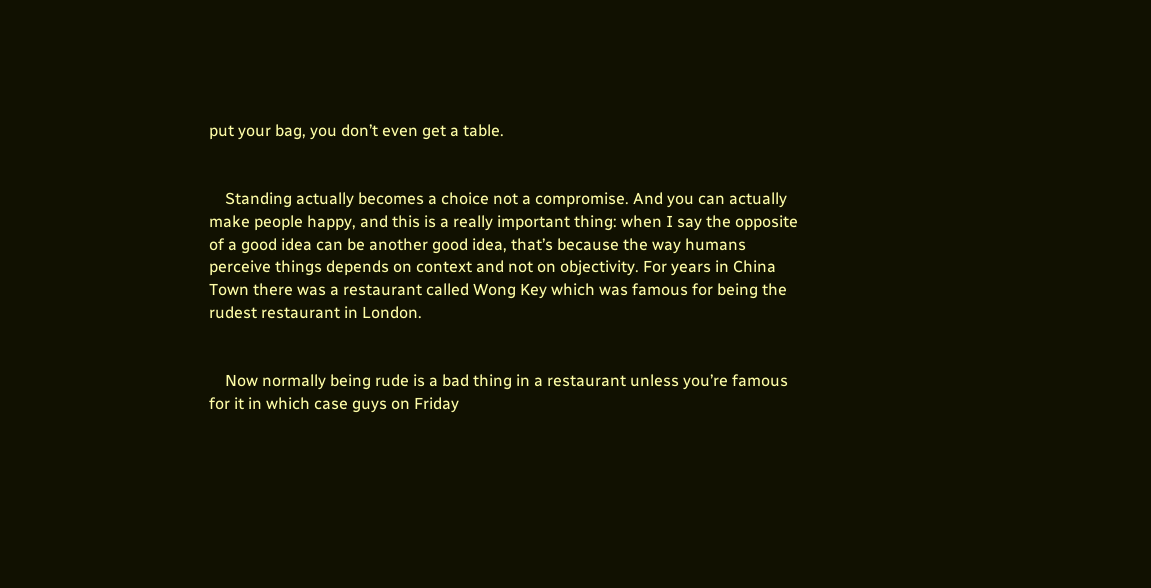put your bag, you don’t even get a table.


    Standing actually becomes a choice not a compromise. And you can actually make people happy, and this is a really important thing: when I say the opposite of a good idea can be another good idea, that’s because the way humans perceive things depends on context and not on objectivity. For years in China Town there was a restaurant called Wong Key which was famous for being the rudest restaurant in London.


    Now normally being rude is a bad thing in a restaurant unless you’re famous for it in which case guys on Friday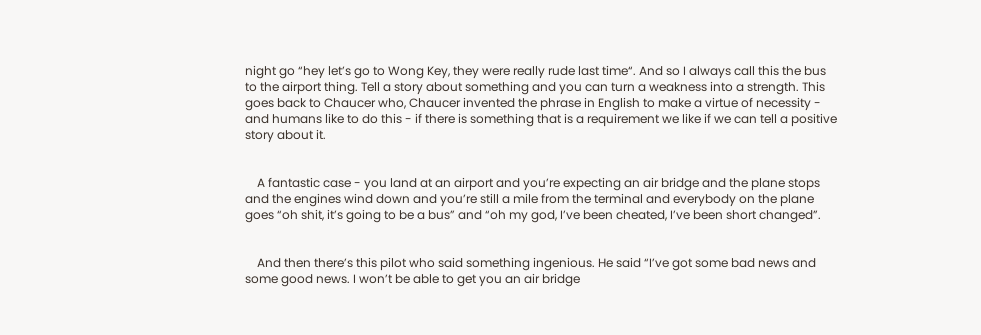night go “hey let’s go to Wong Key, they were really rude last time“. And so I always call this the bus to the airport thing. Tell a story about something and you can turn a weakness into a strength. This goes back to Chaucer who, Chaucer invented the phrase in English to make a virtue of necessity - and humans like to do this - if there is something that is a requirement we like if we can tell a positive story about it.


    A fantastic case - you land at an airport and you’re expecting an air bridge and the plane stops and the engines wind down and you’re still a mile from the terminal and everybody on the plane goes “oh shit, it’s going to be a bus” and “oh my god, I’ve been cheated, I’ve been short changed”.


    And then there’s this pilot who said something ingenious. He said “I’ve got some bad news and some good news. I won’t be able to get you an air bridge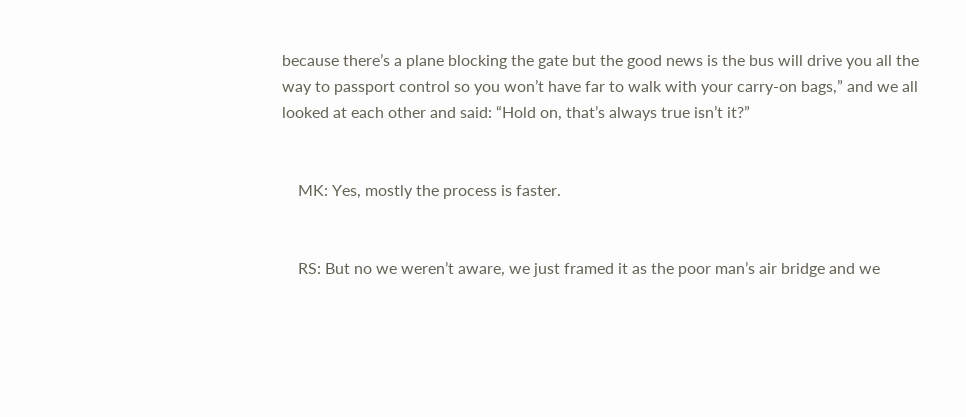because there’s a plane blocking the gate but the good news is the bus will drive you all the way to passport control so you won’t have far to walk with your carry-on bags,” and we all looked at each other and said: “Hold on, that’s always true isn’t it?”


    MK: Yes, mostly the process is faster.


    RS: But no we weren’t aware, we just framed it as the poor man’s air bridge and we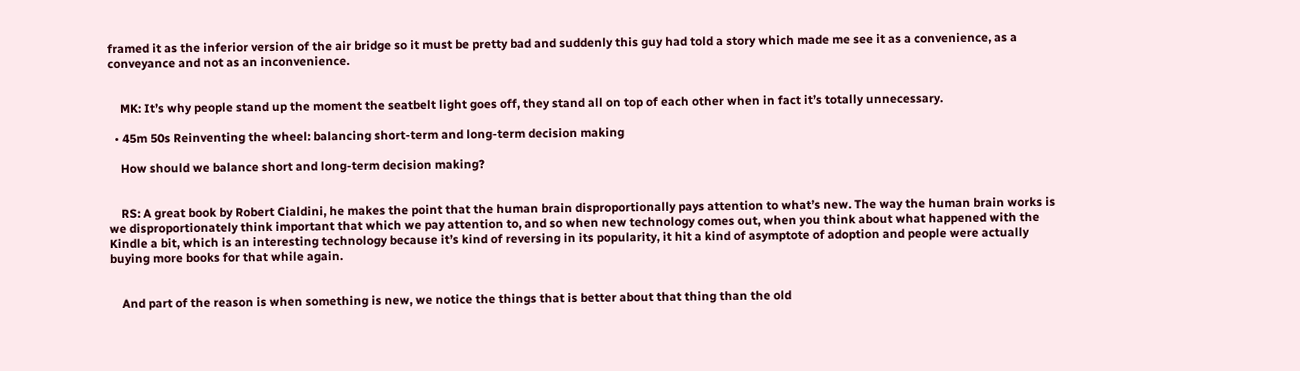framed it as the inferior version of the air bridge so it must be pretty bad and suddenly this guy had told a story which made me see it as a convenience, as a conveyance and not as an inconvenience.


    MK: It’s why people stand up the moment the seatbelt light goes off, they stand all on top of each other when in fact it’s totally unnecessary.

  • 45m 50s Reinventing the wheel: balancing short-term and long-term decision making

    How should we balance short and long-term decision making?


    RS: A great book by Robert Cialdini, he makes the point that the human brain disproportionally pays attention to what’s new. The way the human brain works is we disproportionately think important that which we pay attention to, and so when new technology comes out, when you think about what happened with the Kindle a bit, which is an interesting technology because it’s kind of reversing in its popularity, it hit a kind of asymptote of adoption and people were actually buying more books for that while again.


    And part of the reason is when something is new, we notice the things that is better about that thing than the old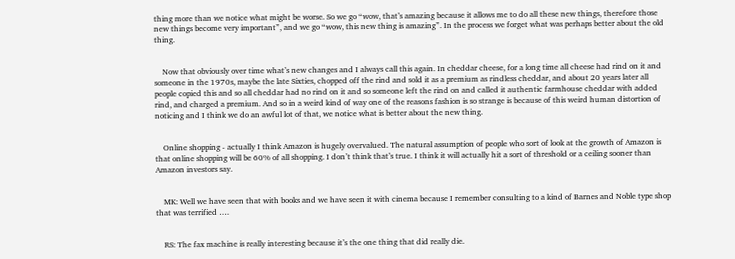thing more than we notice what might be worse. So we go “wow, that’s amazing because it allows me to do all these new things, therefore those new things become very important”, and we go “wow, this new thing is amazing”. In the process we forget what was perhaps better about the old thing.


    Now that obviously over time what’s new changes and I always call this again. In cheddar cheese, for a long time all cheese had rind on it and someone in the 1970s, maybe the late Sixties, chopped off the rind and sold it as a premium as rindless cheddar, and about 20 years later all people copied this and so all cheddar had no rind on it and so someone left the rind on and called it authentic farmhouse cheddar with added rind, and charged a premium. And so in a weird kind of way one of the reasons fashion is so strange is because of this weird human distortion of noticing and I think we do an awful lot of that, we notice what is better about the new thing.


    Online shopping - actually I think Amazon is hugely overvalued. The natural assumption of people who sort of look at the growth of Amazon is that online shopping will be 60% of all shopping. I don’t think that’s true. I think it will actually hit a sort of threshold or a ceiling sooner than Amazon investors say.


    MK: Well we have seen that with books and we have seen it with cinema because I remember consulting to a kind of Barnes and Noble type shop that was terrified ….


    RS: The fax machine is really interesting because it’s the one thing that did really die.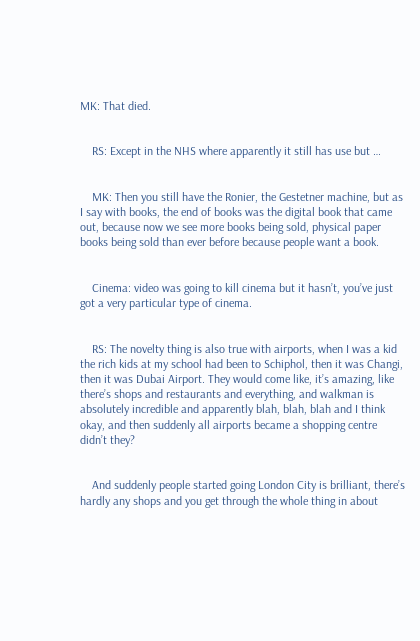MK: That died.


    RS: Except in the NHS where apparently it still has use but …


    MK: Then you still have the Ronier, the Gestetner machine, but as I say with books, the end of books was the digital book that came out, because now we see more books being sold, physical paper books being sold than ever before because people want a book.


    Cinema: video was going to kill cinema but it hasn’t, you’ve just got a very particular type of cinema.


    RS: The novelty thing is also true with airports, when I was a kid the rich kids at my school had been to Schiphol, then it was Changi, then it was Dubai Airport. They would come like, it’s amazing, like there’s shops and restaurants and everything, and walkman is absolutely incredible and apparently blah, blah, blah and I think okay, and then suddenly all airports became a shopping centre didn’t they?


    And suddenly people started going London City is brilliant, there’s hardly any shops and you get through the whole thing in about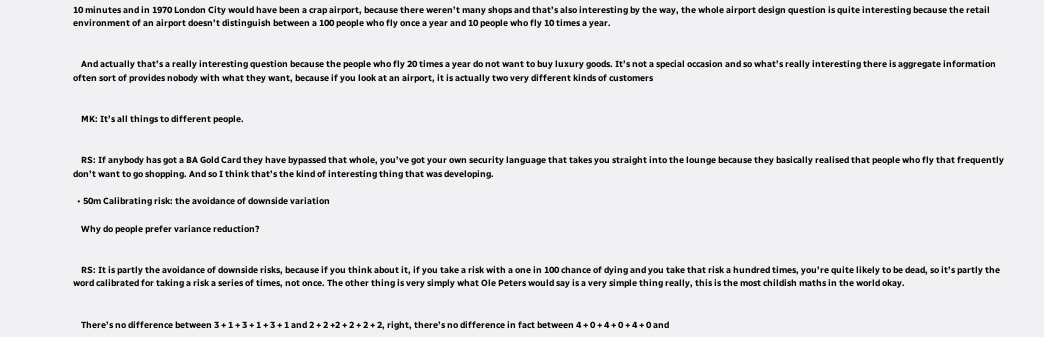10 minutes and in 1970 London City would have been a crap airport, because there weren’t many shops and that’s also interesting by the way, the whole airport design question is quite interesting because the retail environment of an airport doesn’t distinguish between a 100 people who fly once a year and 10 people who fly 10 times a year.


    And actually that’s a really interesting question because the people who fly 20 times a year do not want to buy luxury goods. It’s not a special occasion and so what’s really interesting there is aggregate information often sort of provides nobody with what they want, because if you look at an airport, it is actually two very different kinds of customers


    MK: It’s all things to different people.


    RS: If anybody has got a BA Gold Card they have bypassed that whole, you’ve got your own security language that takes you straight into the lounge because they basically realised that people who fly that frequently don’t want to go shopping. And so I think that’s the kind of interesting thing that was developing.

  • 50m Calibrating risk: the avoidance of downside variation

    Why do people prefer variance reduction?


    RS: It is partly the avoidance of downside risks, because if you think about it, if you take a risk with a one in 100 chance of dying and you take that risk a hundred times, you’re quite likely to be dead, so it’s partly the word calibrated for taking a risk a series of times, not once. The other thing is very simply what Ole Peters would say is a very simple thing really, this is the most childish maths in the world okay.


    There’s no difference between 3 + 1 + 3 + 1 + 3 + 1 and 2 + 2 +2 + 2 + 2 + 2, right, there’s no difference in fact between 4 + 0 + 4 + 0 + 4 + 0 and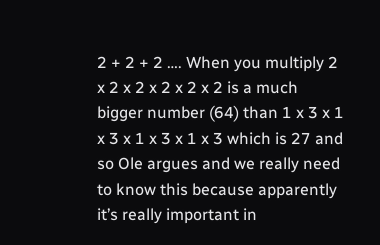2 + 2 + 2 …. When you multiply 2 x 2 x 2 x 2 x 2 x 2 is a much bigger number (64) than 1 x 3 x 1 x 3 x 1 x 3 x 1 x 3 which is 27 and so Ole argues and we really need to know this because apparently it’s really important in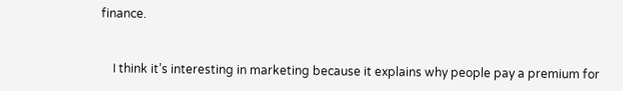finance.


    I think it’s interesting in marketing because it explains why people pay a premium for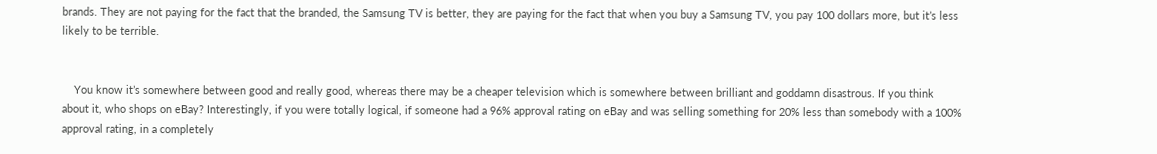brands. They are not paying for the fact that the branded, the Samsung TV is better, they are paying for the fact that when you buy a Samsung TV, you pay 100 dollars more, but it’s less likely to be terrible.


    You know it’s somewhere between good and really good, whereas there may be a cheaper television which is somewhere between brilliant and goddamn disastrous. If you think about it, who shops on eBay? Interestingly, if you were totally logical, if someone had a 96% approval rating on eBay and was selling something for 20% less than somebody with a 100% approval rating, in a completely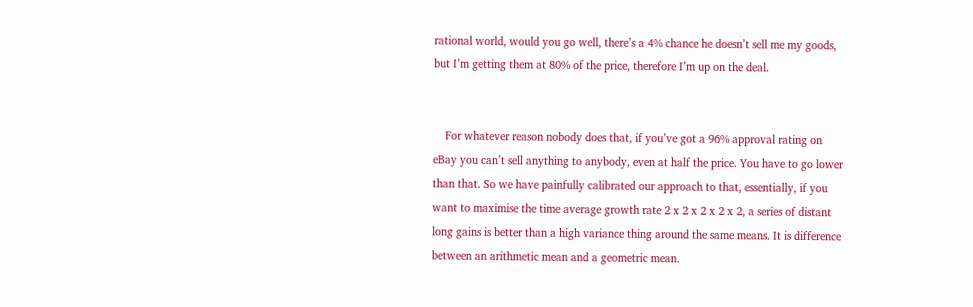rational world, would you go well, there’s a 4% chance he doesn’t sell me my goods, but I’m getting them at 80% of the price, therefore I’m up on the deal.


    For whatever reason nobody does that, if you’ve got a 96% approval rating on eBay you can’t sell anything to anybody, even at half the price. You have to go lower than that. So we have painfully calibrated our approach to that, essentially, if you want to maximise the time average growth rate 2 x 2 x 2 x 2 x 2, a series of distant long gains is better than a high variance thing around the same means. It is difference between an arithmetic mean and a geometric mean.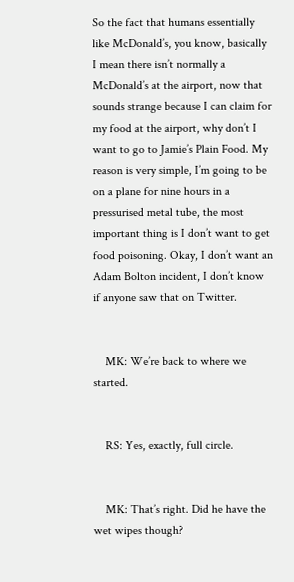So the fact that humans essentially like McDonald’s, you know, basically I mean there isn’t normally a McDonald’s at the airport, now that sounds strange because I can claim for my food at the airport, why don’t I want to go to Jamie’s Plain Food. My reason is very simple, I’m going to be on a plane for nine hours in a pressurised metal tube, the most important thing is I don’t want to get food poisoning. Okay, I don’t want an Adam Bolton incident, I don’t know if anyone saw that on Twitter.


    MK: We’re back to where we started.


    RS: Yes, exactly, full circle.


    MK: That’s right. Did he have the wet wipes though?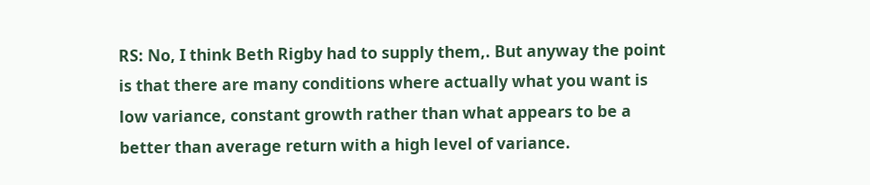RS: No, I think Beth Rigby had to supply them,. But anyway the point is that there are many conditions where actually what you want is low variance, constant growth rather than what appears to be a better than average return with a high level of variance.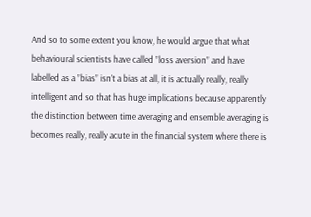And so to some extent you know, he would argue that what behavioural scientists have called ”loss aversion” and have labelled as a ”bias” isn’t a bias at all, it is actually really, really intelligent and so that has huge implications because apparently the distinction between time averaging and ensemble averaging is becomes really, really acute in the financial system where there is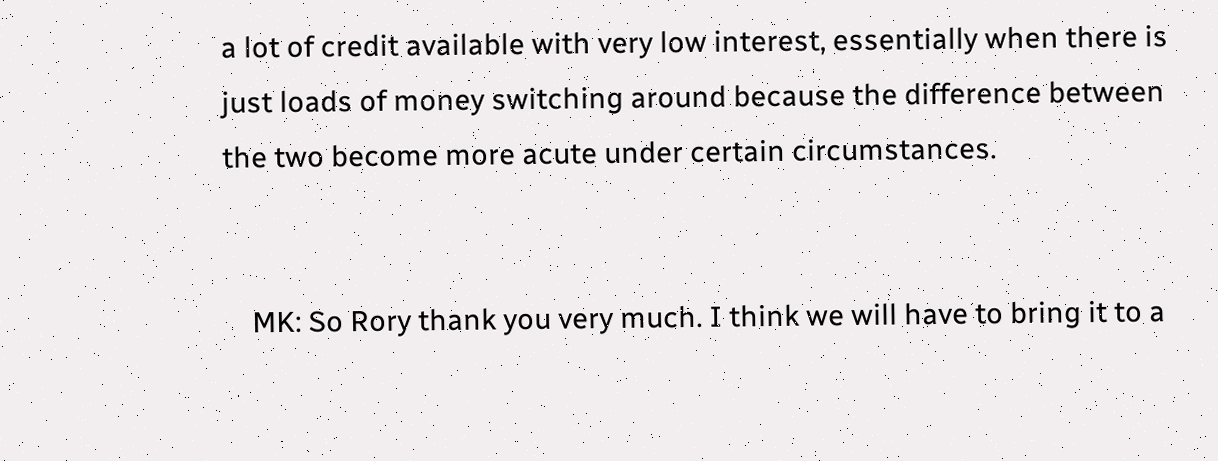a lot of credit available with very low interest, essentially when there is just loads of money switching around because the difference between the two become more acute under certain circumstances.


    MK: So Rory thank you very much. I think we will have to bring it to a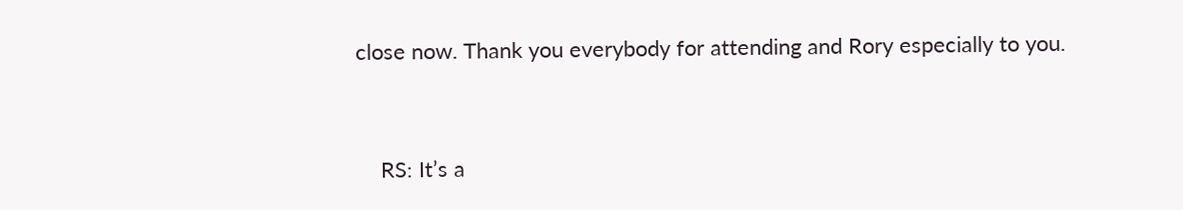close now. Thank you everybody for attending and Rory especially to you.


    RS: It’s a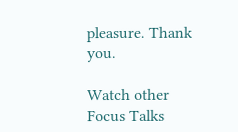pleasure. Thank you.

Watch other Focus Talks